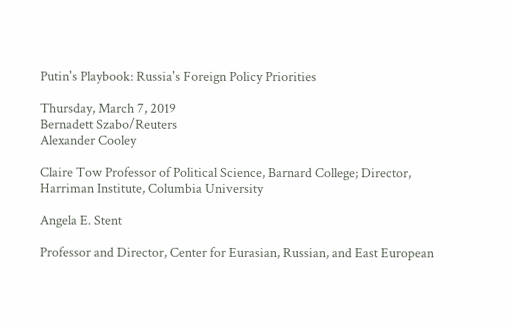Putin's Playbook: Russia's Foreign Policy Priorities

Thursday, March 7, 2019
Bernadett Szabo/Reuters
Alexander Cooley

Claire Tow Professor of Political Science, Barnard College; Director, Harriman Institute, Columbia University

Angela E. Stent

Professor and Director, Center for Eurasian, Russian, and East European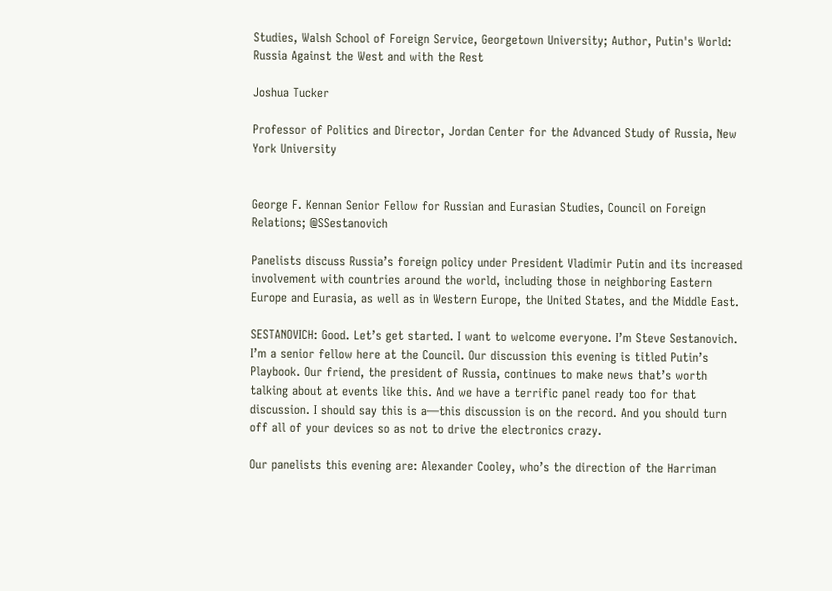Studies, Walsh School of Foreign Service, Georgetown University; Author, Putin's World: Russia Against the West and with the Rest

Joshua Tucker

Professor of Politics and Director, Jordan Center for the Advanced Study of Russia, New York University


George F. Kennan Senior Fellow for Russian and Eurasian Studies, Council on Foreign Relations; @SSestanovich

Panelists discuss Russia’s foreign policy under President Vladimir Putin and its increased involvement with countries around the world, including those in neighboring Eastern Europe and Eurasia, as well as in Western Europe, the United States, and the Middle East.

SESTANOVICH: Good. Let’s get started. I want to welcome everyone. I’m Steve Sestanovich. I’m a senior fellow here at the Council. Our discussion this evening is titled Putin’s Playbook. Our friend, the president of Russia, continues to make news that’s worth talking about at events like this. And we have a terrific panel ready too for that discussion. I should say this is a—this discussion is on the record. And you should turn off all of your devices so as not to drive the electronics crazy.

Our panelists this evening are: Alexander Cooley, who’s the direction of the Harriman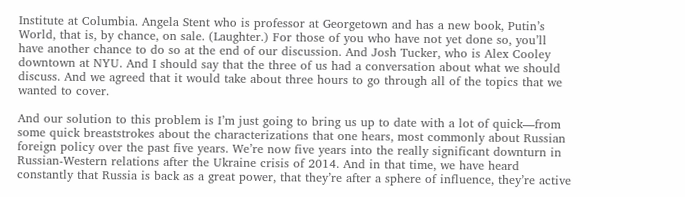Institute at Columbia. Angela Stent who is professor at Georgetown and has a new book, Putin’s World, that is, by chance, on sale. (Laughter.) For those of you who have not yet done so, you’ll have another chance to do so at the end of our discussion. And Josh Tucker, who is Alex Cooley downtown at NYU. And I should say that the three of us had a conversation about what we should discuss. And we agreed that it would take about three hours to go through all of the topics that we wanted to cover.

And our solution to this problem is I’m just going to bring us up to date with a lot of quick—from some quick breaststrokes about the characterizations that one hears, most commonly about Russian foreign policy over the past five years. We’re now five years into the really significant downturn in Russian-Western relations after the Ukraine crisis of 2014. And in that time, we have heard constantly that Russia is back as a great power, that they’re after a sphere of influence, they’re active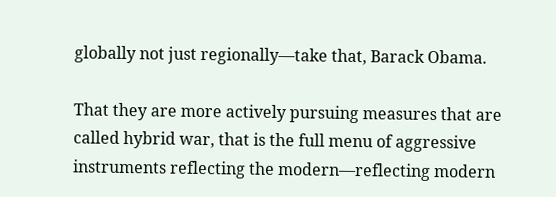globally not just regionally—take that, Barack Obama.

That they are more actively pursuing measures that are called hybrid war, that is the full menu of aggressive instruments reflecting the modern—reflecting modern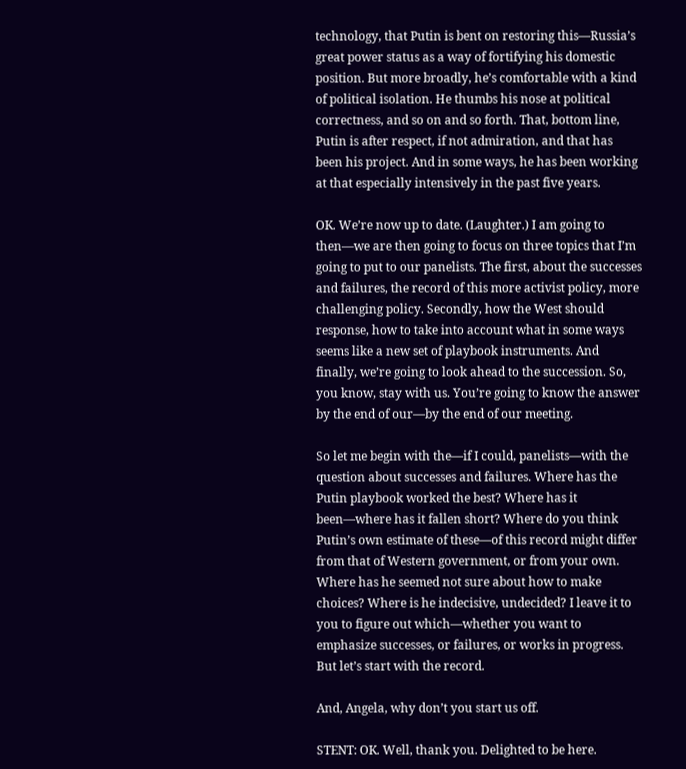technology, that Putin is bent on restoring this—Russia’s great power status as a way of fortifying his domestic position. But more broadly, he’s comfortable with a kind of political isolation. He thumbs his nose at political correctness, and so on and so forth. That, bottom line, Putin is after respect, if not admiration, and that has been his project. And in some ways, he has been working at that especially intensively in the past five years.

OK. We’re now up to date. (Laughter.) I am going to then—we are then going to focus on three topics that I’m going to put to our panelists. The first, about the successes and failures, the record of this more activist policy, more challenging policy. Secondly, how the West should response, how to take into account what in some ways seems like a new set of playbook instruments. And finally, we’re going to look ahead to the succession. So, you know, stay with us. You’re going to know the answer by the end of our—by the end of our meeting.

So let me begin with the—if I could, panelists—with the question about successes and failures. Where has the Putin playbook worked the best? Where has it been—where has it fallen short? Where do you think Putin’s own estimate of these—of this record might differ from that of Western government, or from your own. Where has he seemed not sure about how to make choices? Where is he indecisive, undecided? I leave it to you to figure out which—whether you want to emphasize successes, or failures, or works in progress. But let’s start with the record.

And, Angela, why don’t you start us off.

STENT: OK. Well, thank you. Delighted to be here.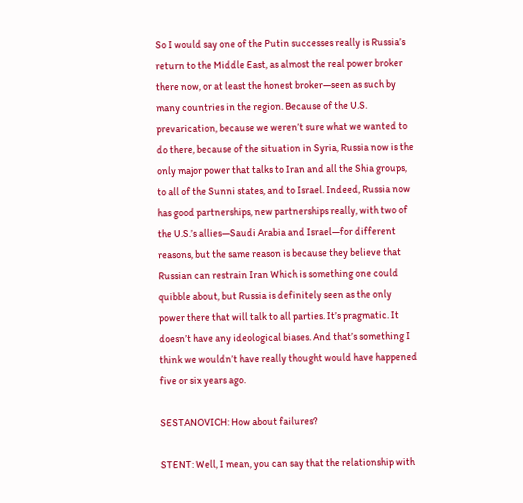So I would say one of the Putin successes really is Russia’s return to the Middle East, as almost the real power broker there now, or at least the honest broker—seen as such by many countries in the region. Because of the U.S. prevarication, because we weren’t sure what we wanted to do there, because of the situation in Syria, Russia now is the only major power that talks to Iran and all the Shia groups, to all of the Sunni states, and to Israel. Indeed, Russia now has good partnerships, new partnerships really, with two of the U.S.’s allies—Saudi Arabia and Israel—for different reasons, but the same reason is because they believe that Russian can restrain Iran Which is something one could quibble about, but Russia is definitely seen as the only power there that will talk to all parties. It’s pragmatic. It doesn’t have any ideological biases. And that’s something I think we wouldn’t have really thought would have happened five or six years ago.

SESTANOVICH: How about failures?

STENT: Well, I mean, you can say that the relationship with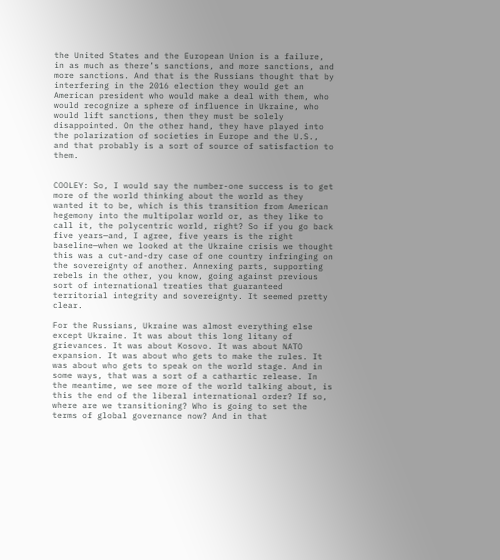the United States and the European Union is a failure, in as much as there’s sanctions, and more sanctions, and more sanctions. And that is the Russians thought that by interfering in the 2016 election they would get an American president who would make a deal with them, who would recognize a sphere of influence in Ukraine, who would lift sanctions, then they must be solely disappointed. On the other hand, they have played into the polarization of societies in Europe and the U.S., and that probably is a sort of source of satisfaction to them.


COOLEY: So, I would say the number-one success is to get more of the world thinking about the world as they wanted it to be, which is this transition from American hegemony into the multipolar world or, as they like to call it, the polycentric world, right? So if you go back five years—and, I agree, five years is the right baseline—when we looked at the Ukraine crisis we thought this was a cut-and-dry case of one country infringing on the sovereignty of another. Annexing parts, supporting rebels in the other, you know, going against previous sort of international treaties that guaranteed territorial integrity and sovereignty. It seemed pretty clear.

For the Russians, Ukraine was almost everything else except Ukraine. It was about this long litany of grievances. It was about Kosovo. It was about NATO expansion. It was about who gets to make the rules. It was about who gets to speak on the world stage. And in some ways, that was a sort of a cathartic release. In the meantime, we see more of the world talking about, is this the end of the liberal international order? If so, where are we transitioning? Who is going to set the terms of global governance now? And in that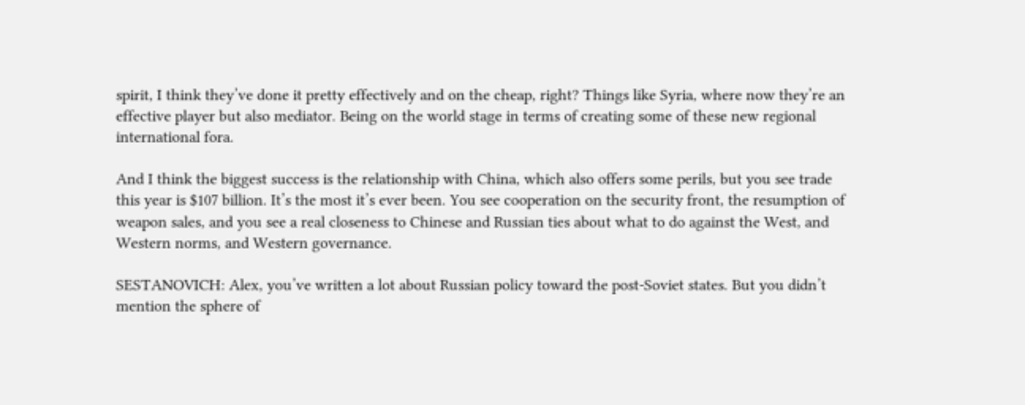spirit, I think they’ve done it pretty effectively and on the cheap, right? Things like Syria, where now they’re an effective player but also mediator. Being on the world stage in terms of creating some of these new regional international fora.

And I think the biggest success is the relationship with China, which also offers some perils, but you see trade this year is $107 billion. It’s the most it’s ever been. You see cooperation on the security front, the resumption of weapon sales, and you see a real closeness to Chinese and Russian ties about what to do against the West, and Western norms, and Western governance.

SESTANOVICH: Alex, you’ve written a lot about Russian policy toward the post-Soviet states. But you didn’t mention the sphere of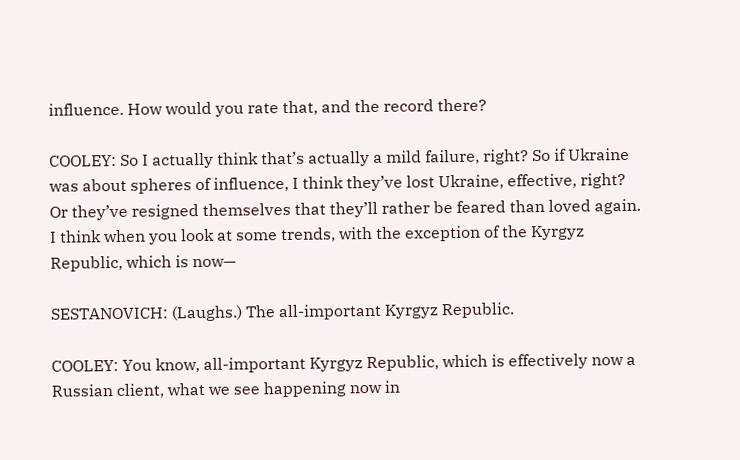influence. How would you rate that, and the record there?

COOLEY: So I actually think that’s actually a mild failure, right? So if Ukraine was about spheres of influence, I think they’ve lost Ukraine, effective, right? Or they’ve resigned themselves that they’ll rather be feared than loved again. I think when you look at some trends, with the exception of the Kyrgyz Republic, which is now—

SESTANOVICH: (Laughs.) The all-important Kyrgyz Republic.

COOLEY: You know, all-important Kyrgyz Republic, which is effectively now a Russian client, what we see happening now in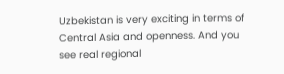Uzbekistan is very exciting in terms of Central Asia and openness. And you see real regional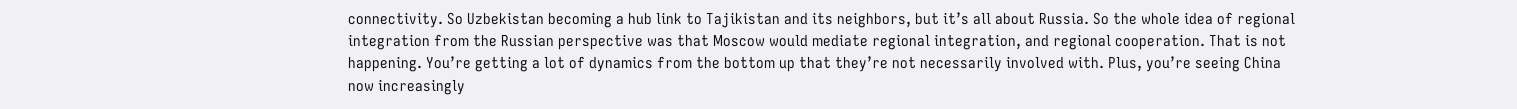connectivity. So Uzbekistan becoming a hub link to Tajikistan and its neighbors, but it’s all about Russia. So the whole idea of regional integration from the Russian perspective was that Moscow would mediate regional integration, and regional cooperation. That is not happening. You’re getting a lot of dynamics from the bottom up that they’re not necessarily involved with. Plus, you’re seeing China now increasingly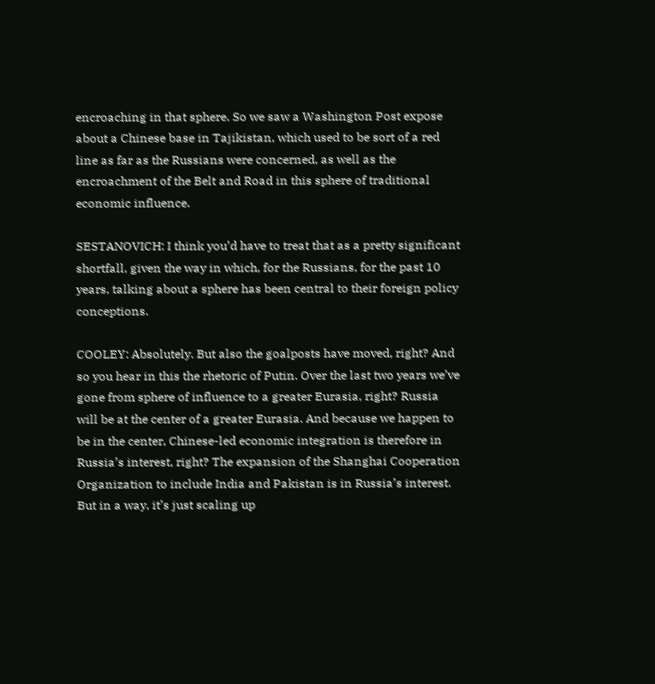encroaching in that sphere. So we saw a Washington Post expose about a Chinese base in Tajikistan, which used to be sort of a red line as far as the Russians were concerned, as well as the encroachment of the Belt and Road in this sphere of traditional economic influence.

SESTANOVICH: I think you’d have to treat that as a pretty significant shortfall, given the way in which, for the Russians, for the past 10 years, talking about a sphere has been central to their foreign policy conceptions.

COOLEY: Absolutely. But also the goalposts have moved, right? And so you hear in this the rhetoric of Putin. Over the last two years we’ve gone from sphere of influence to a greater Eurasia, right? Russia will be at the center of a greater Eurasia. And because we happen to be in the center, Chinese-led economic integration is therefore in Russia’s interest, right? The expansion of the Shanghai Cooperation Organization to include India and Pakistan is in Russia’s interest. But in a way, it’s just scaling up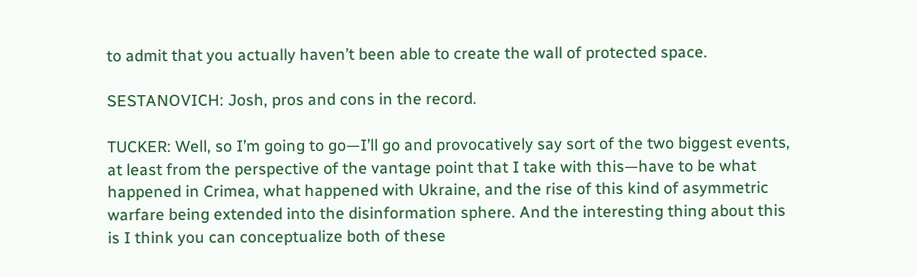to admit that you actually haven’t been able to create the wall of protected space.

SESTANOVICH: Josh, pros and cons in the record.

TUCKER: Well, so I’m going to go—I’ll go and provocatively say sort of the two biggest events, at least from the perspective of the vantage point that I take with this—have to be what happened in Crimea, what happened with Ukraine, and the rise of this kind of asymmetric warfare being extended into the disinformation sphere. And the interesting thing about this is I think you can conceptualize both of these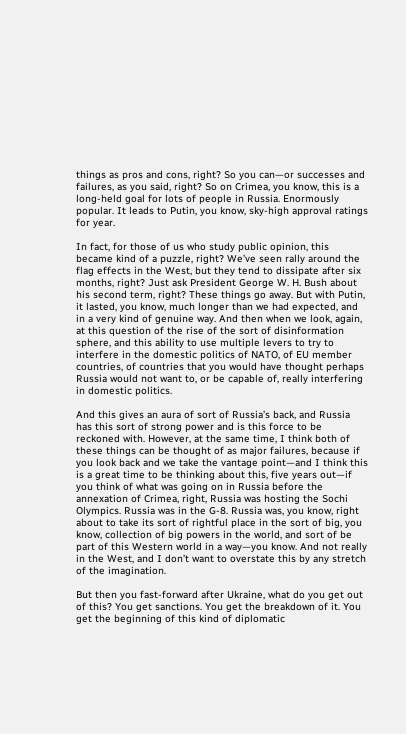things as pros and cons, right? So you can—or successes and failures, as you said, right? So on Crimea, you know, this is a long-held goal for lots of people in Russia. Enormously popular. It leads to Putin, you know, sky-high approval ratings for year.

In fact, for those of us who study public opinion, this became kind of a puzzle, right? We’ve seen rally around the flag effects in the West, but they tend to dissipate after six months, right? Just ask President George W. H. Bush about his second term, right? These things go away. But with Putin, it lasted, you know, much longer than we had expected, and in a very kind of genuine way. And then when we look, again, at this question of the rise of the sort of disinformation sphere, and this ability to use multiple levers to try to interfere in the domestic politics of NATO, of EU member countries, of countries that you would have thought perhaps Russia would not want to, or be capable of, really interfering in domestic politics.

And this gives an aura of sort of Russia’s back, and Russia has this sort of strong power and is this force to be reckoned with. However, at the same time, I think both of these things can be thought of as major failures, because if you look back and we take the vantage point—and I think this is a great time to be thinking about this, five years out—if you think of what was going on in Russia before the annexation of Crimea, right, Russia was hosting the Sochi Olympics. Russia was in the G-8. Russia was, you know, right about to take its sort of rightful place in the sort of big, you know, collection of big powers in the world, and sort of be part of this Western world in a way—you know. And not really in the West, and I don’t want to overstate this by any stretch of the imagination.

But then you fast-forward after Ukraine, what do you get out of this? You get sanctions. You get the breakdown of it. You get the beginning of this kind of diplomatic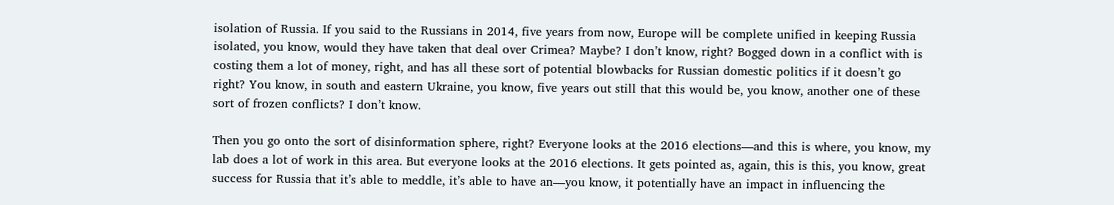isolation of Russia. If you said to the Russians in 2014, five years from now, Europe will be complete unified in keeping Russia isolated, you know, would they have taken that deal over Crimea? Maybe? I don’t know, right? Bogged down in a conflict with is costing them a lot of money, right, and has all these sort of potential blowbacks for Russian domestic politics if it doesn’t go right? You know, in south and eastern Ukraine, you know, five years out still that this would be, you know, another one of these sort of frozen conflicts? I don’t know.

Then you go onto the sort of disinformation sphere, right? Everyone looks at the 2016 elections—and this is where, you know, my lab does a lot of work in this area. But everyone looks at the 2016 elections. It gets pointed as, again, this is this, you know, great success for Russia that it’s able to meddle, it’s able to have an—you know, it potentially have an impact in influencing the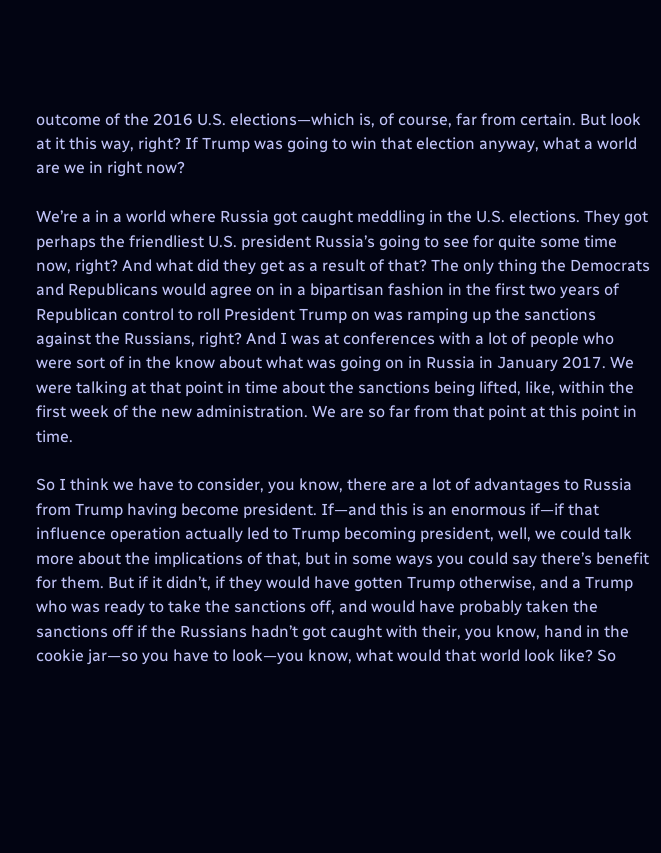outcome of the 2016 U.S. elections—which is, of course, far from certain. But look at it this way, right? If Trump was going to win that election anyway, what a world are we in right now?

We’re a in a world where Russia got caught meddling in the U.S. elections. They got perhaps the friendliest U.S. president Russia’s going to see for quite some time now, right? And what did they get as a result of that? The only thing the Democrats and Republicans would agree on in a bipartisan fashion in the first two years of Republican control to roll President Trump on was ramping up the sanctions against the Russians, right? And I was at conferences with a lot of people who were sort of in the know about what was going on in Russia in January 2017. We were talking at that point in time about the sanctions being lifted, like, within the first week of the new administration. We are so far from that point at this point in time.

So I think we have to consider, you know, there are a lot of advantages to Russia from Trump having become president. If—and this is an enormous if—if that influence operation actually led to Trump becoming president, well, we could talk more about the implications of that, but in some ways you could say there’s benefit for them. But if it didn’t, if they would have gotten Trump otherwise, and a Trump who was ready to take the sanctions off, and would have probably taken the sanctions off if the Russians hadn’t got caught with their, you know, hand in the cookie jar—so you have to look—you know, what would that world look like? So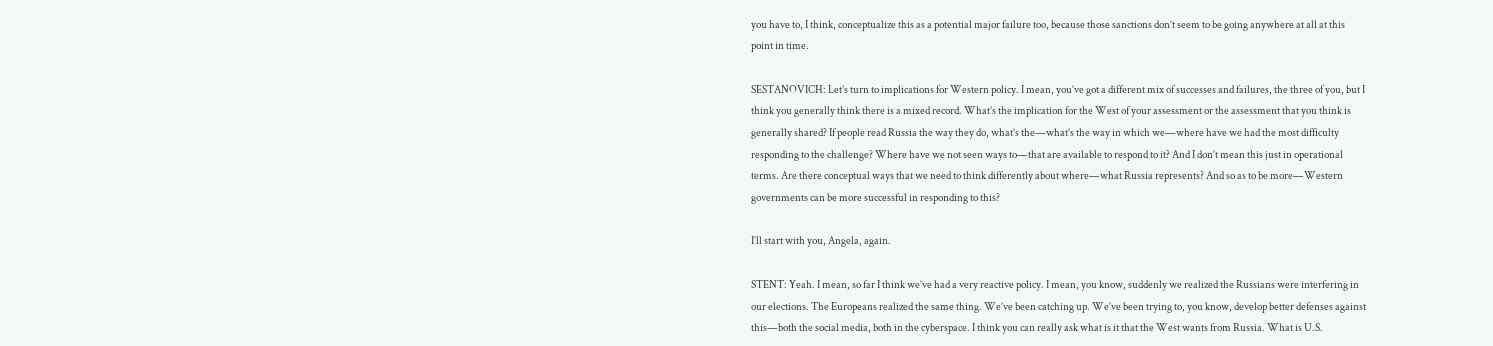you have to, I think, conceptualize this as a potential major failure too, because those sanctions don’t seem to be going anywhere at all at this point in time.

SESTANOVICH: Let’s turn to implications for Western policy. I mean, you’ve got a different mix of successes and failures, the three of you, but I think you generally think there is a mixed record. What’s the implication for the West of your assessment or the assessment that you think is generally shared? If people read Russia the way they do, what’s the—what’s the way in which we—where have we had the most difficulty responding to the challenge? Where have we not seen ways to—that are available to respond to it? And I don’t mean this just in operational terms. Are there conceptual ways that we need to think differently about where—what Russia represents? And so as to be more—Western governments can be more successful in responding to this?

I’ll start with you, Angela, again.

STENT: Yeah. I mean, so far I think we’ve had a very reactive policy. I mean, you know, suddenly we realized the Russians were interfering in our elections. The Europeans realized the same thing. We’ve been catching up. We’ve been trying to, you know, develop better defenses against this—both the social media, both in the cyberspace. I think you can really ask what is it that the West wants from Russia. What is U.S.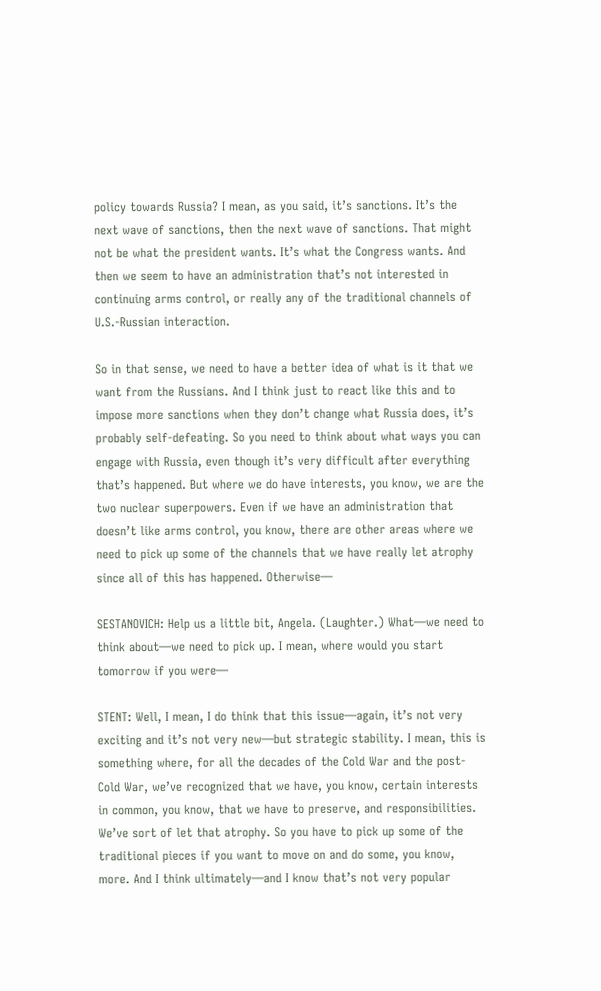policy towards Russia? I mean, as you said, it’s sanctions. It’s the next wave of sanctions, then the next wave of sanctions. That might not be what the president wants. It’s what the Congress wants. And then we seem to have an administration that’s not interested in continuing arms control, or really any of the traditional channels of U.S.-Russian interaction.

So in that sense, we need to have a better idea of what is it that we want from the Russians. And I think just to react like this and to impose more sanctions when they don’t change what Russia does, it’s probably self-defeating. So you need to think about what ways you can engage with Russia, even though it’s very difficult after everything that’s happened. But where we do have interests, you know, we are the two nuclear superpowers. Even if we have an administration that doesn’t like arms control, you know, there are other areas where we need to pick up some of the channels that we have really let atrophy since all of this has happened. Otherwise—

SESTANOVICH: Help us a little bit, Angela. (Laughter.) What—we need to think about—we need to pick up. I mean, where would you start tomorrow if you were—

STENT: Well, I mean, I do think that this issue—again, it’s not very exciting and it’s not very new—but strategic stability. I mean, this is something where, for all the decades of the Cold War and the post-Cold War, we’ve recognized that we have, you know, certain interests in common, you know, that we have to preserve, and responsibilities. We’ve sort of let that atrophy. So you have to pick up some of the traditional pieces if you want to move on and do some, you know, more. And I think ultimately—and I know that’s not very popular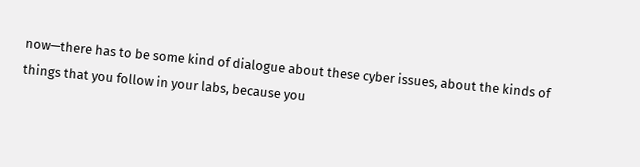now—there has to be some kind of dialogue about these cyber issues, about the kinds of things that you follow in your labs, because you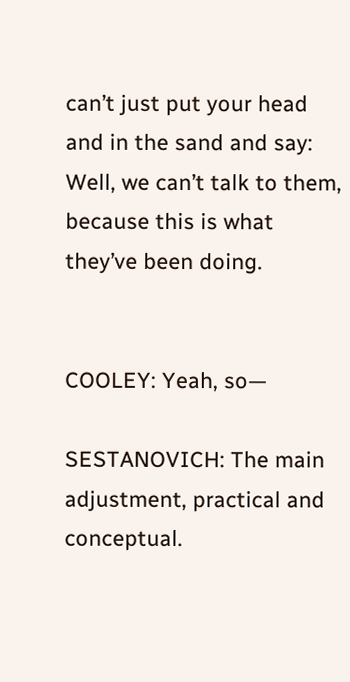can’t just put your head and in the sand and say: Well, we can’t talk to them, because this is what they’ve been doing.


COOLEY: Yeah, so—

SESTANOVICH: The main adjustment, practical and conceptual.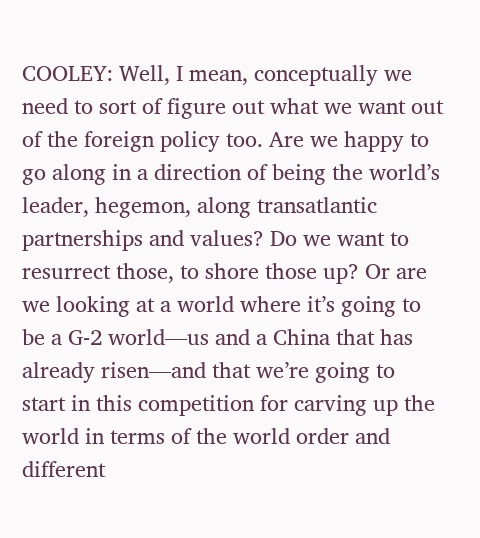COOLEY: Well, I mean, conceptually we need to sort of figure out what we want out of the foreign policy too. Are we happy to go along in a direction of being the world’s leader, hegemon, along transatlantic partnerships and values? Do we want to resurrect those, to shore those up? Or are we looking at a world where it’s going to be a G-2 world—us and a China that has already risen—and that we’re going to start in this competition for carving up the world in terms of the world order and different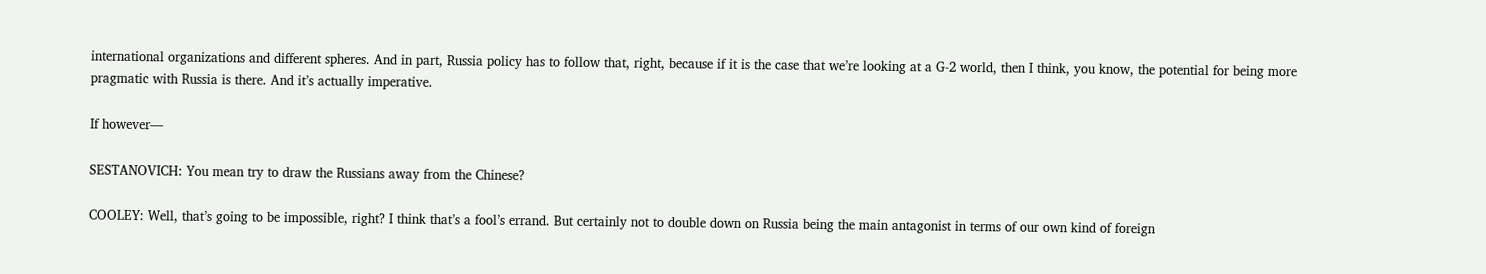international organizations and different spheres. And in part, Russia policy has to follow that, right, because if it is the case that we’re looking at a G-2 world, then I think, you know, the potential for being more pragmatic with Russia is there. And it’s actually imperative.

If however—

SESTANOVICH: You mean try to draw the Russians away from the Chinese?

COOLEY: Well, that’s going to be impossible, right? I think that’s a fool’s errand. But certainly not to double down on Russia being the main antagonist in terms of our own kind of foreign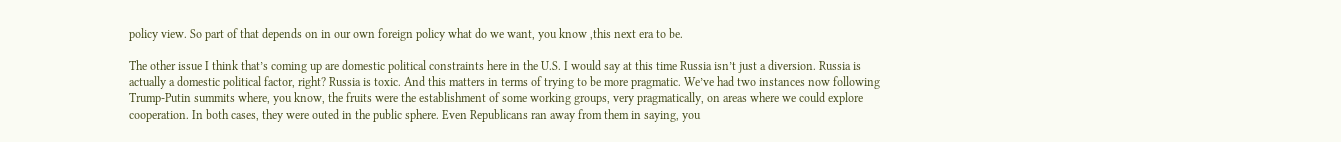policy view. So part of that depends on in our own foreign policy what do we want, you know ,this next era to be.

The other issue I think that’s coming up are domestic political constraints here in the U.S. I would say at this time Russia isn’t just a diversion. Russia is actually a domestic political factor, right? Russia is toxic. And this matters in terms of trying to be more pragmatic. We’ve had two instances now following Trump-Putin summits where, you know, the fruits were the establishment of some working groups, very pragmatically, on areas where we could explore cooperation. In both cases, they were outed in the public sphere. Even Republicans ran away from them in saying, you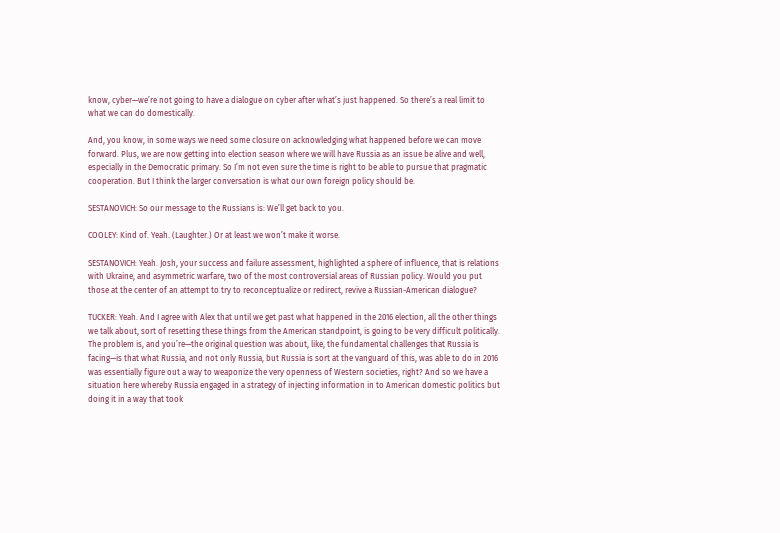know, cyber—we’re not going to have a dialogue on cyber after what’s just happened. So there’s a real limit to what we can do domestically.

And, you know, in some ways we need some closure on acknowledging what happened before we can move forward. Plus, we are now getting into election season where we will have Russia as an issue be alive and well, especially in the Democratic primary. So I’m not even sure the time is right to be able to pursue that pragmatic cooperation. But I think the larger conversation is what our own foreign policy should be.

SESTANOVICH: So our message to the Russians is: We’ll get back to you.

COOLEY: Kind of. Yeah. (Laughter.) Or at least we won’t make it worse.

SESTANOVICH: Yeah. Josh, your success and failure assessment, highlighted a sphere of influence, that is relations with Ukraine, and asymmetric warfare, two of the most controversial areas of Russian policy. Would you put those at the center of an attempt to try to reconceptualize or redirect, revive a Russian-American dialogue?

TUCKER: Yeah. And I agree with Alex that until we get past what happened in the 2016 election, all the other things we talk about, sort of resetting these things from the American standpoint, is going to be very difficult politically. The problem is, and you’re—the original question was about, like, the fundamental challenges that Russia is facing—is that what Russia, and not only Russia, but Russia is sort at the vanguard of this, was able to do in 2016 was essentially figure out a way to weaponize the very openness of Western societies, right? And so we have a situation here whereby Russia engaged in a strategy of injecting information in to American domestic politics but doing it in a way that took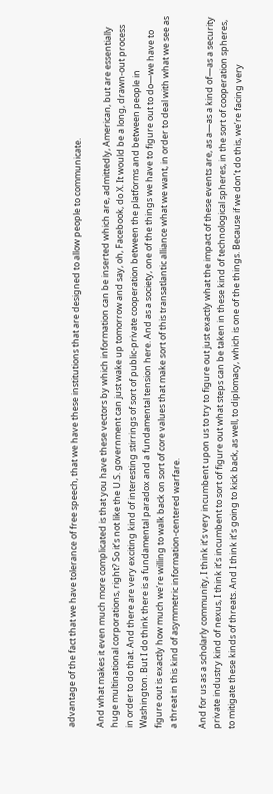advantage of the fact that we have tolerance of free speech, that we have these institutions that are designed to allow people to communicate.

And what makes it even much more complicated is that you have these vectors by which information can be inserted which are, admittedly, American, but are essentially huge multinational corporations, right? So it’s not like the U.S. government can just wake up tomorrow and say, oh, Facebook, do X. It would be a long, drawn-out process in order to do that. And there are very exciting kind of interesting stirrings of sort of public-private cooperation between the platforms and between people in Washington. But I do think there is a fundamental paradox and a fundamental tension here. And as a society, one of the things we have to figure out to do—we have to figure out is exactly how much we’re willing to walk back on sort of core values that make sort of this transatlantic alliance what we want, in order to deal with what we see as a threat in this kind of asymmetric information-centered warfare.

And for us as a scholarly community, I think it’s very incumbent upon us to try to figure out just exactly what the impact of these events are, as a—as a kind of—as a security private industry kind of nexus, I think it’s incumbent to sort of figure out what steps can be taken in these kind of technological spheres, in the sort of cooperation spheres, to mitigate these kinds of threats. And I think it’s going to kick back, as well, to diplomacy, which is one of the things. Because if we don’t do this, we’re facing very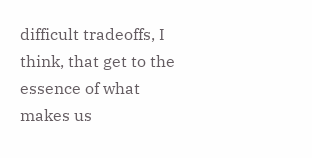difficult tradeoffs, I think, that get to the essence of what makes us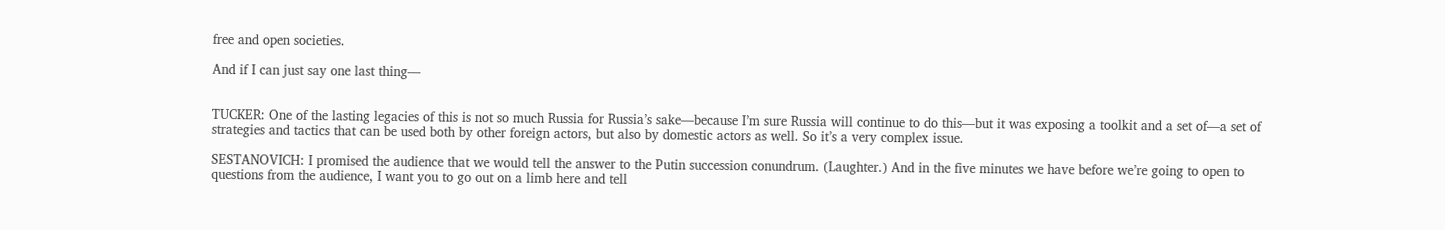free and open societies.

And if I can just say one last thing—


TUCKER: One of the lasting legacies of this is not so much Russia for Russia’s sake—because I’m sure Russia will continue to do this—but it was exposing a toolkit and a set of—a set of strategies and tactics that can be used both by other foreign actors, but also by domestic actors as well. So it’s a very complex issue.

SESTANOVICH: I promised the audience that we would tell the answer to the Putin succession conundrum. (Laughter.) And in the five minutes we have before we’re going to open to questions from the audience, I want you to go out on a limb here and tell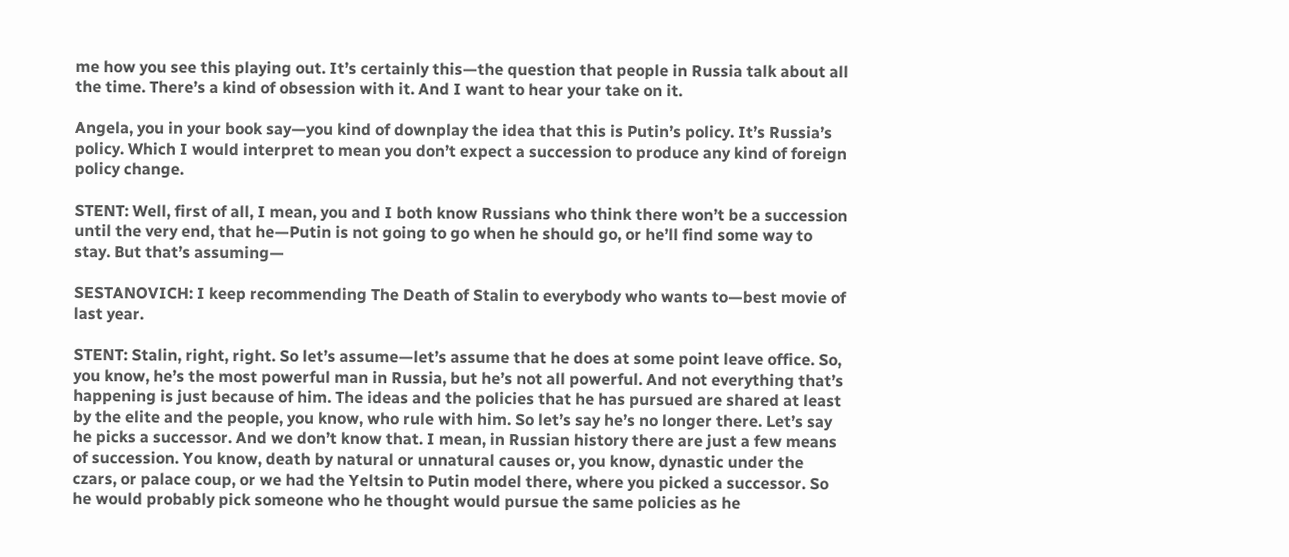me how you see this playing out. It’s certainly this—the question that people in Russia talk about all the time. There’s a kind of obsession with it. And I want to hear your take on it.

Angela, you in your book say—you kind of downplay the idea that this is Putin’s policy. It’s Russia’s policy. Which I would interpret to mean you don’t expect a succession to produce any kind of foreign policy change.

STENT: Well, first of all, I mean, you and I both know Russians who think there won’t be a succession until the very end, that he—Putin is not going to go when he should go, or he’ll find some way to stay. But that’s assuming—

SESTANOVICH: I keep recommending The Death of Stalin to everybody who wants to—best movie of last year.

STENT: Stalin, right, right. So let’s assume—let’s assume that he does at some point leave office. So, you know, he’s the most powerful man in Russia, but he’s not all powerful. And not everything that’s happening is just because of him. The ideas and the policies that he has pursued are shared at least by the elite and the people, you know, who rule with him. So let’s say he’s no longer there. Let’s say he picks a successor. And we don’t know that. I mean, in Russian history there are just a few means of succession. You know, death by natural or unnatural causes or, you know, dynastic under the czars, or palace coup, or we had the Yeltsin to Putin model there, where you picked a successor. So he would probably pick someone who he thought would pursue the same policies as he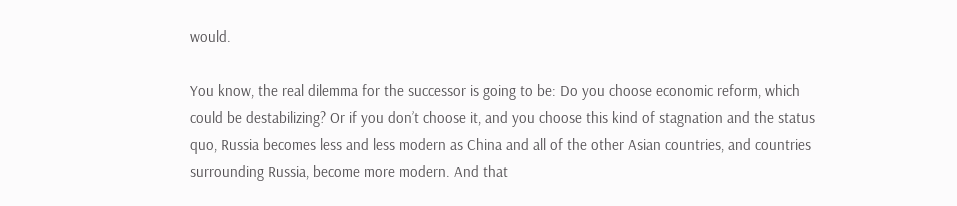would.

You know, the real dilemma for the successor is going to be: Do you choose economic reform, which could be destabilizing? Or if you don’t choose it, and you choose this kind of stagnation and the status quo, Russia becomes less and less modern as China and all of the other Asian countries, and countries surrounding Russia, become more modern. And that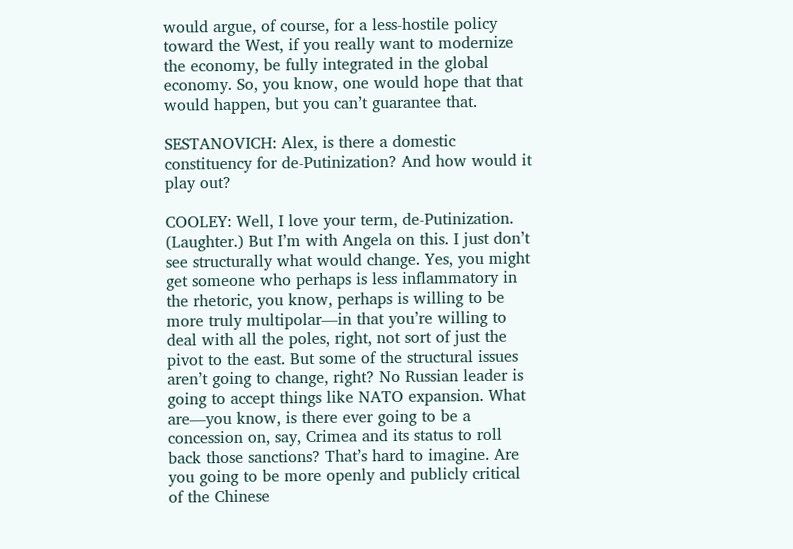would argue, of course, for a less-hostile policy toward the West, if you really want to modernize the economy, be fully integrated in the global economy. So, you know, one would hope that that would happen, but you can’t guarantee that.

SESTANOVICH: Alex, is there a domestic constituency for de-Putinization? And how would it play out?

COOLEY: Well, I love your term, de-Putinization. (Laughter.) But I’m with Angela on this. I just don’t see structurally what would change. Yes, you might get someone who perhaps is less inflammatory in the rhetoric, you know, perhaps is willing to be more truly multipolar—in that you’re willing to deal with all the poles, right, not sort of just the pivot to the east. But some of the structural issues aren’t going to change, right? No Russian leader is going to accept things like NATO expansion. What are—you know, is there ever going to be a concession on, say, Crimea and its status to roll back those sanctions? That’s hard to imagine. Are you going to be more openly and publicly critical of the Chinese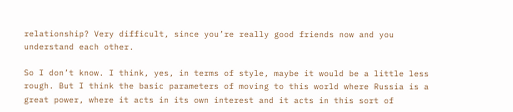relationship? Very difficult, since you’re really good friends now and you understand each other.

So I don’t know. I think, yes, in terms of style, maybe it would be a little less rough. But I think the basic parameters of moving to this world where Russia is a great power, where it acts in its own interest and it acts in this sort of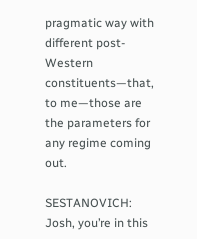pragmatic way with different post-Western constituents—that, to me—those are the parameters for any regime coming out.

SESTANOVICH: Josh, you’re in this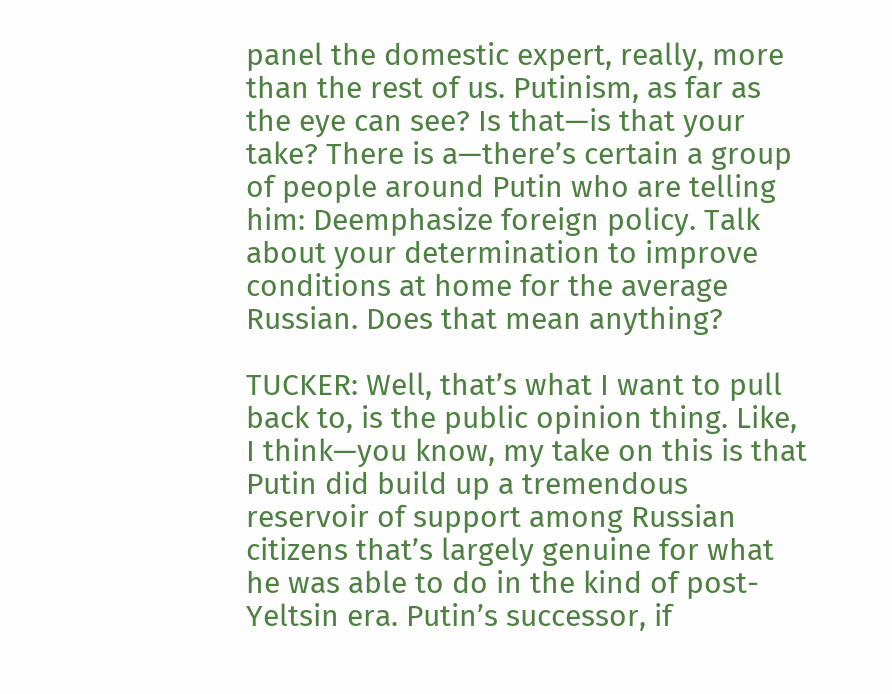panel the domestic expert, really, more than the rest of us. Putinism, as far as the eye can see? Is that—is that your take? There is a—there’s certain a group of people around Putin who are telling him: Deemphasize foreign policy. Talk about your determination to improve conditions at home for the average Russian. Does that mean anything?

TUCKER: Well, that’s what I want to pull back to, is the public opinion thing. Like, I think—you know, my take on this is that Putin did build up a tremendous reservoir of support among Russian citizens that’s largely genuine for what he was able to do in the kind of post-Yeltsin era. Putin’s successor, if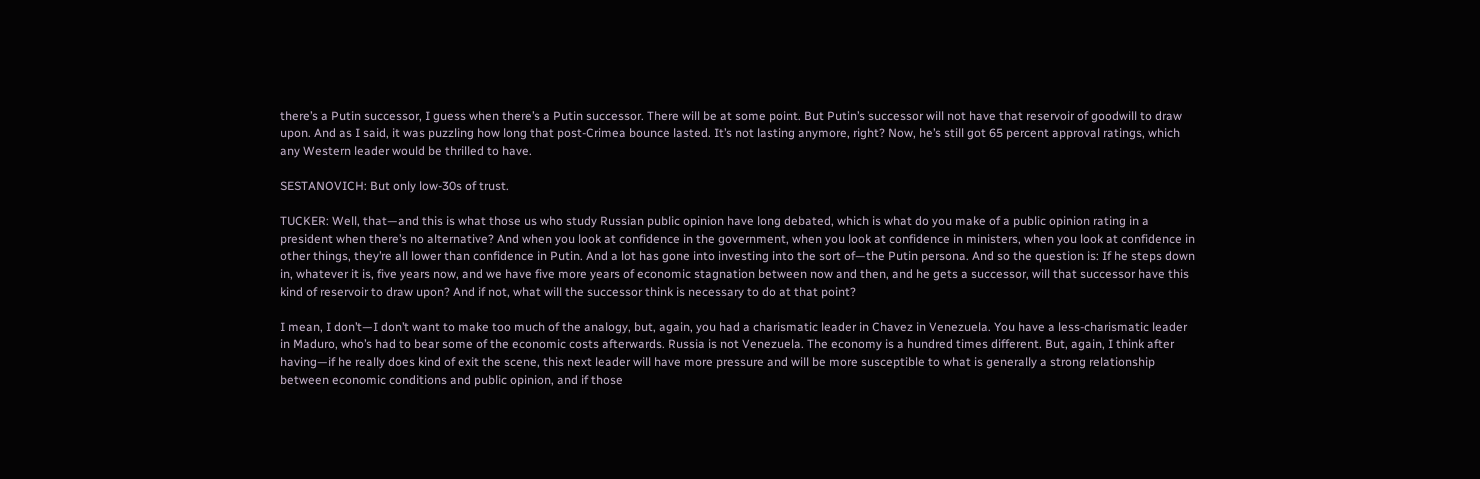there’s a Putin successor, I guess when there’s a Putin successor. There will be at some point. But Putin’s successor will not have that reservoir of goodwill to draw upon. And as I said, it was puzzling how long that post-Crimea bounce lasted. It’s not lasting anymore, right? Now, he’s still got 65 percent approval ratings, which any Western leader would be thrilled to have.

SESTANOVICH: But only low-30s of trust.

TUCKER: Well, that—and this is what those us who study Russian public opinion have long debated, which is what do you make of a public opinion rating in a president when there’s no alternative? And when you look at confidence in the government, when you look at confidence in ministers, when you look at confidence in other things, they’re all lower than confidence in Putin. And a lot has gone into investing into the sort of—the Putin persona. And so the question is: If he steps down in, whatever it is, five years now, and we have five more years of economic stagnation between now and then, and he gets a successor, will that successor have this kind of reservoir to draw upon? And if not, what will the successor think is necessary to do at that point?

I mean, I don’t—I don’t want to make too much of the analogy, but, again, you had a charismatic leader in Chavez in Venezuela. You have a less-charismatic leader in Maduro, who’s had to bear some of the economic costs afterwards. Russia is not Venezuela. The economy is a hundred times different. But, again, I think after having—if he really does kind of exit the scene, this next leader will have more pressure and will be more susceptible to what is generally a strong relationship between economic conditions and public opinion, and if those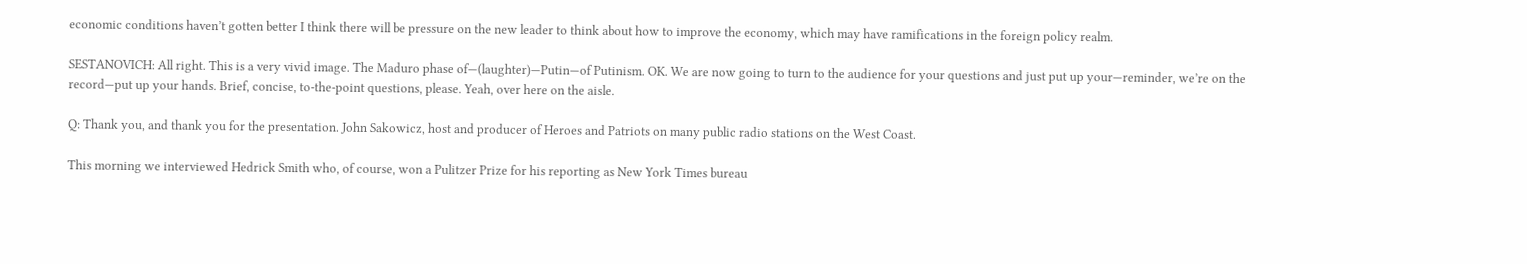economic conditions haven’t gotten better I think there will be pressure on the new leader to think about how to improve the economy, which may have ramifications in the foreign policy realm.

SESTANOVICH: All right. This is a very vivid image. The Maduro phase of—(laughter)—Putin—of Putinism. OK. We are now going to turn to the audience for your questions and just put up your—reminder, we’re on the record—put up your hands. Brief, concise, to-the-point questions, please. Yeah, over here on the aisle.

Q: Thank you, and thank you for the presentation. John Sakowicz, host and producer of Heroes and Patriots on many public radio stations on the West Coast.

This morning we interviewed Hedrick Smith who, of course, won a Pulitzer Prize for his reporting as New York Times bureau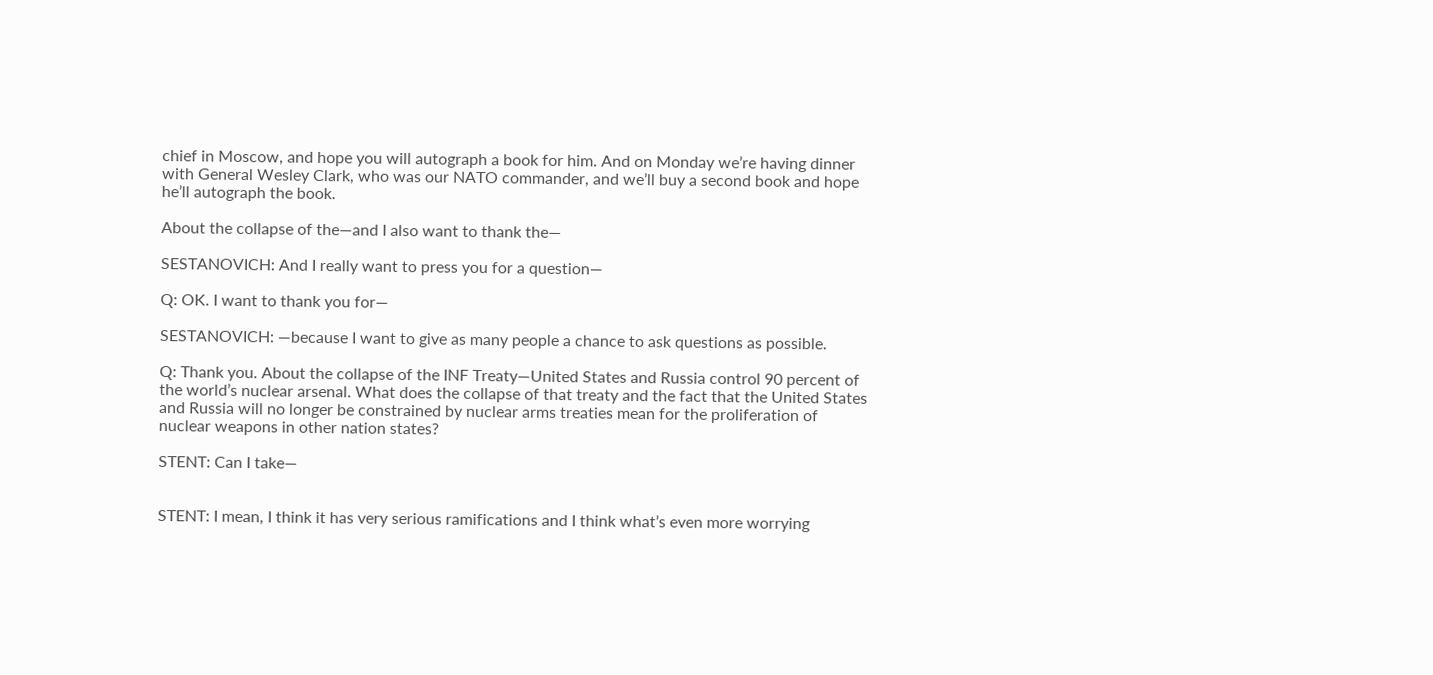chief in Moscow, and hope you will autograph a book for him. And on Monday we’re having dinner with General Wesley Clark, who was our NATO commander, and we’ll buy a second book and hope he’ll autograph the book.

About the collapse of the—and I also want to thank the—

SESTANOVICH: And I really want to press you for a question—

Q: OK. I want to thank you for—

SESTANOVICH: —because I want to give as many people a chance to ask questions as possible.

Q: Thank you. About the collapse of the INF Treaty—United States and Russia control 90 percent of the world’s nuclear arsenal. What does the collapse of that treaty and the fact that the United States and Russia will no longer be constrained by nuclear arms treaties mean for the proliferation of nuclear weapons in other nation states?

STENT: Can I take—


STENT: I mean, I think it has very serious ramifications and I think what’s even more worrying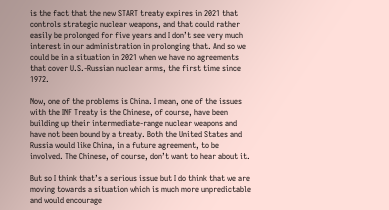is the fact that the new START treaty expires in 2021 that controls strategic nuclear weapons, and that could rather easily be prolonged for five years and I don’t see very much interest in our administration in prolonging that. And so we could be in a situation in 2021 when we have no agreements that cover U.S.-Russian nuclear arms, the first time since 1972.

Now, one of the problems is China. I mean, one of the issues with the INF Treaty is the Chinese, of course, have been building up their intermediate-range nuclear weapons and have not been bound by a treaty. Both the United States and Russia would like China, in a future agreement, to be involved. The Chinese, of course, don’t want to hear about it.

But so I think that’s a serious issue but I do think that we are moving towards a situation which is much more unpredictable and would encourage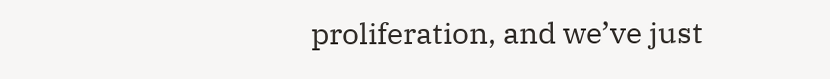proliferation, and we’ve just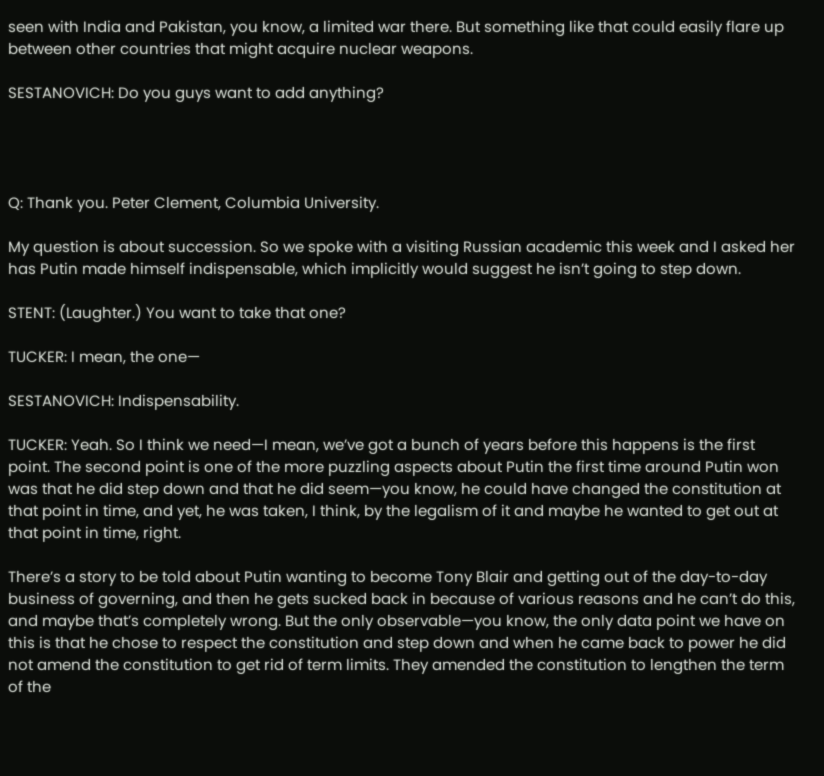seen with India and Pakistan, you know, a limited war there. But something like that could easily flare up between other countries that might acquire nuclear weapons.

SESTANOVICH: Do you guys want to add anything?




Q: Thank you. Peter Clement, Columbia University.

My question is about succession. So we spoke with a visiting Russian academic this week and I asked her has Putin made himself indispensable, which implicitly would suggest he isn’t going to step down.

STENT: (Laughter.) You want to take that one?

TUCKER: I mean, the one—

SESTANOVICH: Indispensability.

TUCKER: Yeah. So I think we need—I mean, we’ve got a bunch of years before this happens is the first point. The second point is one of the more puzzling aspects about Putin the first time around Putin won was that he did step down and that he did seem—you know, he could have changed the constitution at that point in time, and yet, he was taken, I think, by the legalism of it and maybe he wanted to get out at that point in time, right.

There’s a story to be told about Putin wanting to become Tony Blair and getting out of the day-to-day business of governing, and then he gets sucked back in because of various reasons and he can’t do this, and maybe that’s completely wrong. But the only observable—you know, the only data point we have on this is that he chose to respect the constitution and step down and when he came back to power he did not amend the constitution to get rid of term limits. They amended the constitution to lengthen the term of the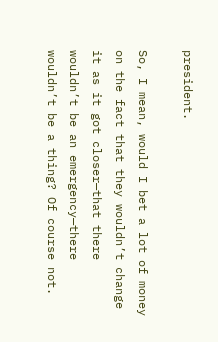president.

So, I mean, would I bet a lot of money on the fact that they wouldn’t change it as it got closer—that there wouldn’t be an emergency—there wouldn’t be a thing? Of course not.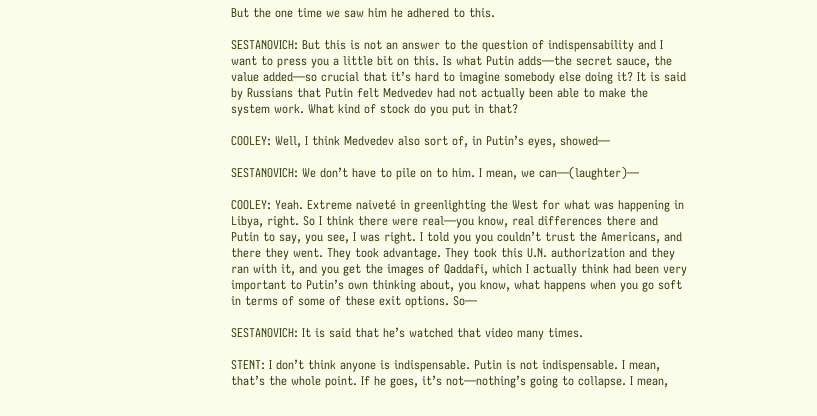But the one time we saw him he adhered to this.

SESTANOVICH: But this is not an answer to the question of indispensability and I want to press you a little bit on this. Is what Putin adds—the secret sauce, the value added—so crucial that it’s hard to imagine somebody else doing it? It is said by Russians that Putin felt Medvedev had not actually been able to make the system work. What kind of stock do you put in that?

COOLEY: Well, I think Medvedev also sort of, in Putin’s eyes, showed—

SESTANOVICH: We don’t have to pile on to him. I mean, we can—(laughter)—

COOLEY: Yeah. Extreme naiveté in greenlighting the West for what was happening in Libya, right. So I think there were real—you know, real differences there and Putin to say, you see, I was right. I told you you couldn’t trust the Americans, and there they went. They took advantage. They took this U.N. authorization and they ran with it, and you get the images of Qaddafi, which I actually think had been very important to Putin’s own thinking about, you know, what happens when you go soft in terms of some of these exit options. So—

SESTANOVICH: It is said that he’s watched that video many times.

STENT: I don’t think anyone is indispensable. Putin is not indispensable. I mean, that’s the whole point. If he goes, it’s not—nothing’s going to collapse. I mean,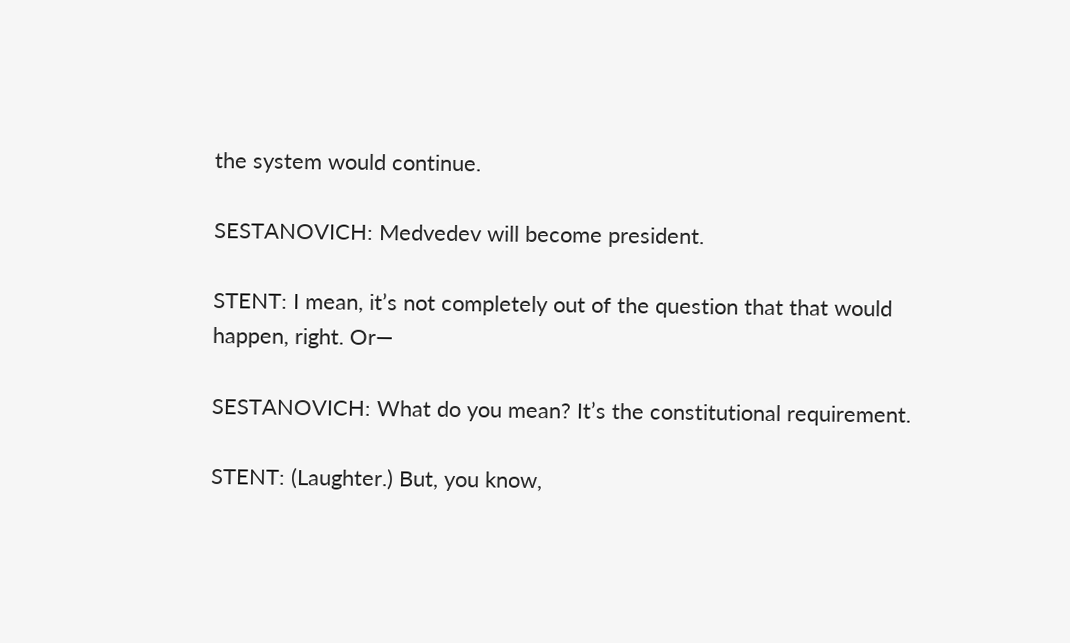the system would continue.

SESTANOVICH: Medvedev will become president.

STENT: I mean, it’s not completely out of the question that that would happen, right. Or—

SESTANOVICH: What do you mean? It’s the constitutional requirement.

STENT: (Laughter.) But, you know,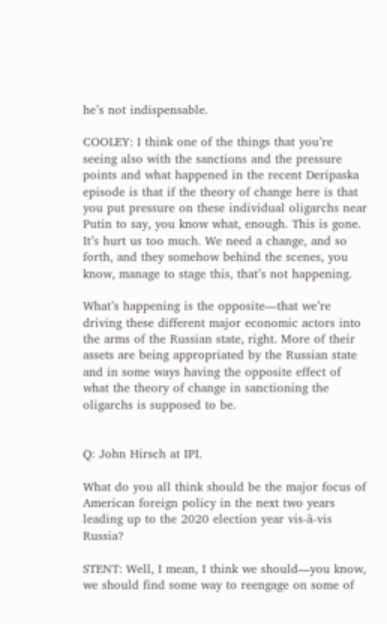he’s not indispensable.

COOLEY: I think one of the things that you’re seeing also with the sanctions and the pressure points and what happened in the recent Deripaska episode is that if the theory of change here is that you put pressure on these individual oligarchs near Putin to say, you know what, enough. This is gone. It’s hurt us too much. We need a change, and so forth, and they somehow behind the scenes, you know, manage to stage this, that’s not happening.

What’s happening is the opposite—that we’re driving these different major economic actors into the arms of the Russian state, right. More of their assets are being appropriated by the Russian state and in some ways having the opposite effect of what the theory of change in sanctioning the oligarchs is supposed to be.


Q: John Hirsch at IPI.

What do you all think should be the major focus of American foreign policy in the next two years leading up to the 2020 election year vis-à-vis Russia?

STENT: Well, I mean, I think we should—you know, we should find some way to reengage on some of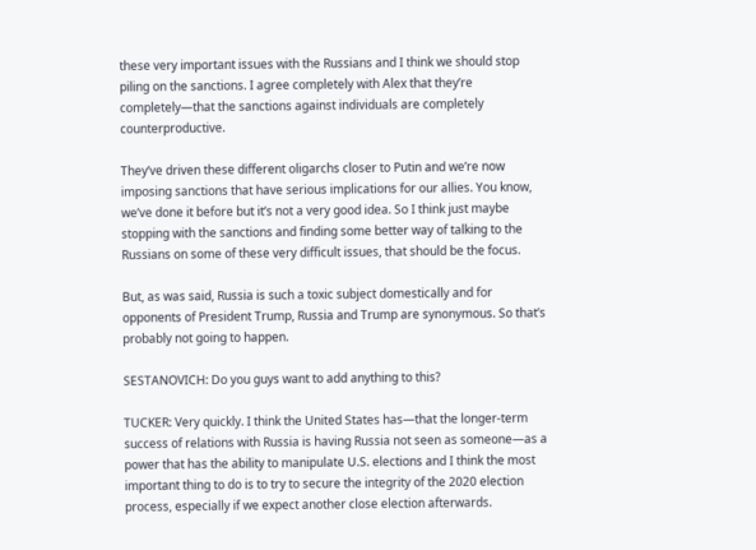these very important issues with the Russians and I think we should stop piling on the sanctions. I agree completely with Alex that they’re completely—that the sanctions against individuals are completely counterproductive.

They’ve driven these different oligarchs closer to Putin and we’re now imposing sanctions that have serious implications for our allies. You know, we’ve done it before but it’s not a very good idea. So I think just maybe stopping with the sanctions and finding some better way of talking to the Russians on some of these very difficult issues, that should be the focus.

But, as was said, Russia is such a toxic subject domestically and for opponents of President Trump, Russia and Trump are synonymous. So that’s probably not going to happen.

SESTANOVICH: Do you guys want to add anything to this?

TUCKER: Very quickly. I think the United States has—that the longer-term success of relations with Russia is having Russia not seen as someone—as a power that has the ability to manipulate U.S. elections and I think the most important thing to do is to try to secure the integrity of the 2020 election process, especially if we expect another close election afterwards.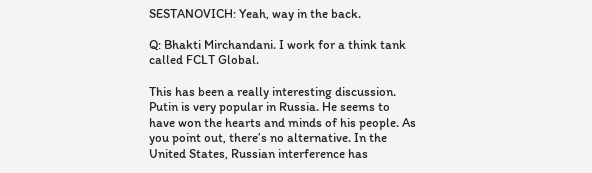SESTANOVICH: Yeah, way in the back.

Q: Bhakti Mirchandani. I work for a think tank called FCLT Global.

This has been a really interesting discussion. Putin is very popular in Russia. He seems to have won the hearts and minds of his people. As you point out, there’s no alternative. In the United States, Russian interference has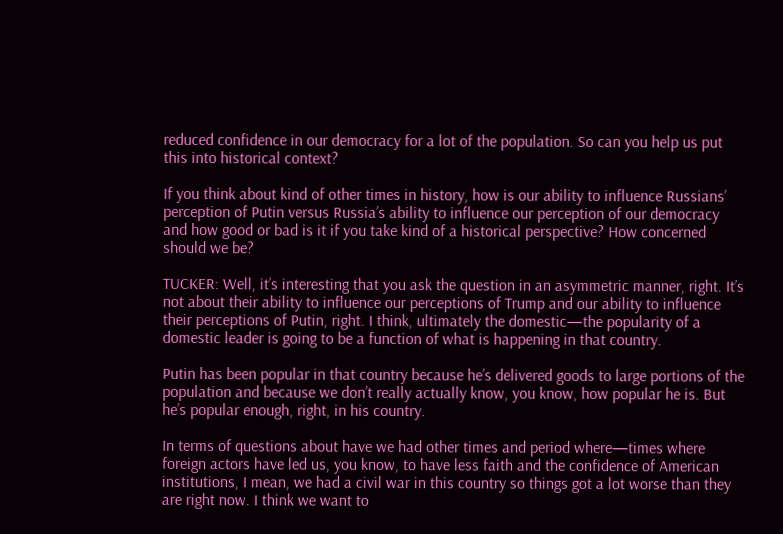reduced confidence in our democracy for a lot of the population. So can you help us put this into historical context?

If you think about kind of other times in history, how is our ability to influence Russians’ perception of Putin versus Russia’s ability to influence our perception of our democracy and how good or bad is it if you take kind of a historical perspective? How concerned should we be?

TUCKER: Well, it’s interesting that you ask the question in an asymmetric manner, right. It’s not about their ability to influence our perceptions of Trump and our ability to influence their perceptions of Putin, right. I think, ultimately the domestic—the popularity of a domestic leader is going to be a function of what is happening in that country.

Putin has been popular in that country because he’s delivered goods to large portions of the population and because we don’t really actually know, you know, how popular he is. But he’s popular enough, right, in his country.

In terms of questions about have we had other times and period where—times where foreign actors have led us, you know, to have less faith and the confidence of American institutions, I mean, we had a civil war in this country so things got a lot worse than they are right now. I think we want to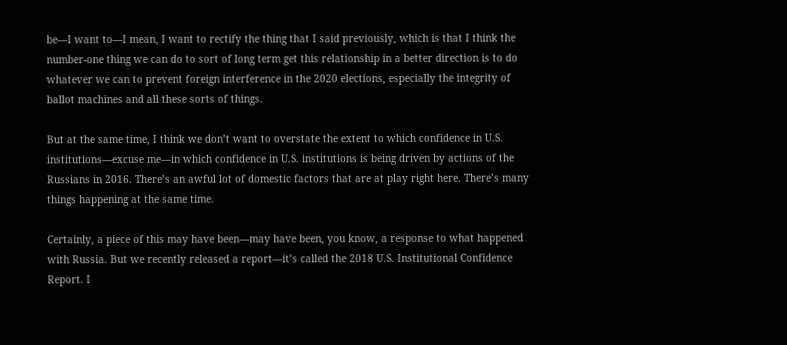be—I want to—I mean, I want to rectify the thing that I said previously, which is that I think the number-one thing we can do to sort of long term get this relationship in a better direction is to do whatever we can to prevent foreign interference in the 2020 elections, especially the integrity of ballot machines and all these sorts of things.

But at the same time, I think we don’t want to overstate the extent to which confidence in U.S. institutions—excuse me—in which confidence in U.S. institutions is being driven by actions of the Russians in 2016. There’s an awful lot of domestic factors that are at play right here. There’s many things happening at the same time.

Certainly, a piece of this may have been—may have been, you know, a response to what happened with Russia. But we recently released a report—it’s called the 2018 U.S. Institutional Confidence Report. I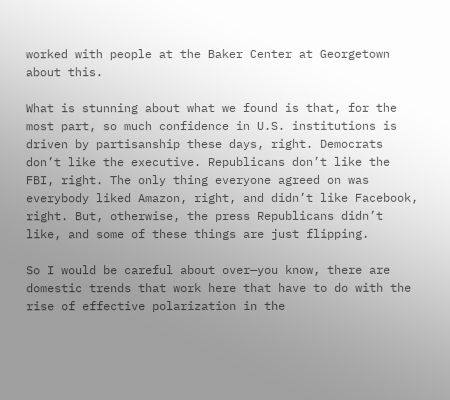worked with people at the Baker Center at Georgetown about this.

What is stunning about what we found is that, for the most part, so much confidence in U.S. institutions is driven by partisanship these days, right. Democrats don’t like the executive. Republicans don’t like the FBI, right. The only thing everyone agreed on was everybody liked Amazon, right, and didn’t like Facebook, right. But, otherwise, the press Republicans didn’t like, and some of these things are just flipping.

So I would be careful about over—you know, there are domestic trends that work here that have to do with the rise of effective polarization in the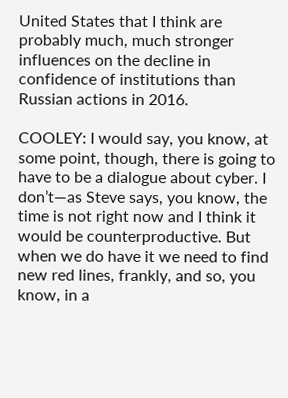United States that I think are probably much, much stronger influences on the decline in confidence of institutions than Russian actions in 2016.

COOLEY: I would say, you know, at some point, though, there is going to have to be a dialogue about cyber. I don’t—as Steve says, you know, the time is not right now and I think it would be counterproductive. But when we do have it we need to find new red lines, frankly, and so, you know, in a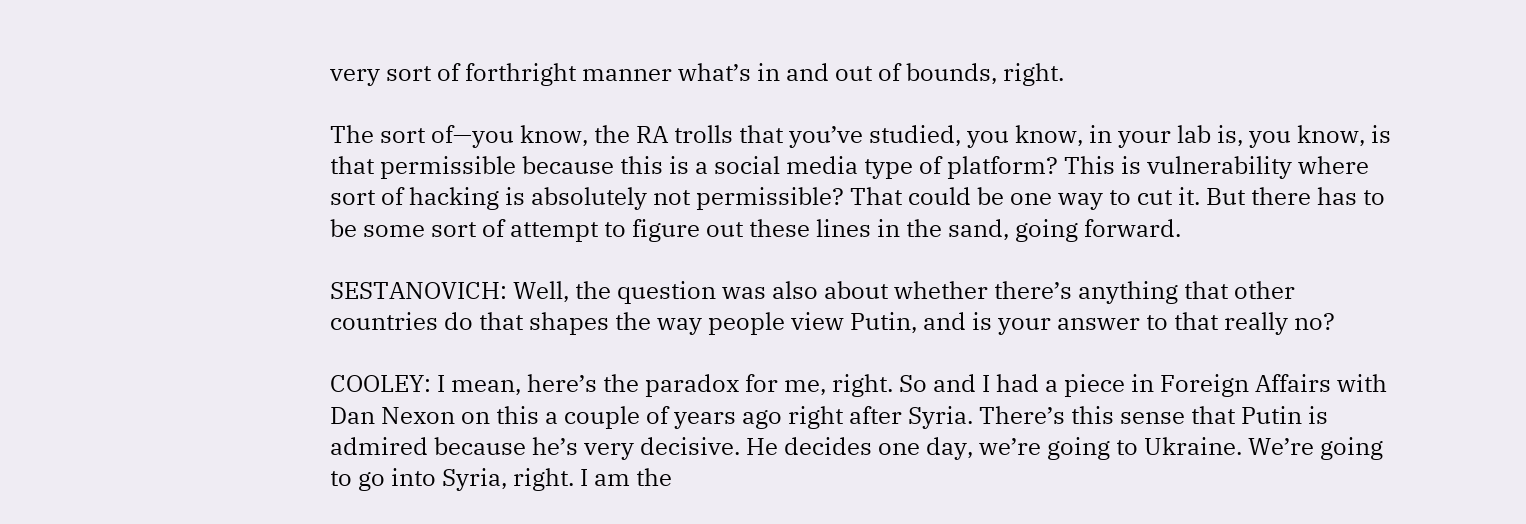very sort of forthright manner what’s in and out of bounds, right.

The sort of—you know, the RA trolls that you’ve studied, you know, in your lab is, you know, is that permissible because this is a social media type of platform? This is vulnerability where sort of hacking is absolutely not permissible? That could be one way to cut it. But there has to be some sort of attempt to figure out these lines in the sand, going forward.

SESTANOVICH: Well, the question was also about whether there’s anything that other countries do that shapes the way people view Putin, and is your answer to that really no?

COOLEY: I mean, here’s the paradox for me, right. So and I had a piece in Foreign Affairs with Dan Nexon on this a couple of years ago right after Syria. There’s this sense that Putin is admired because he’s very decisive. He decides one day, we’re going to Ukraine. We’re going to go into Syria, right. I am the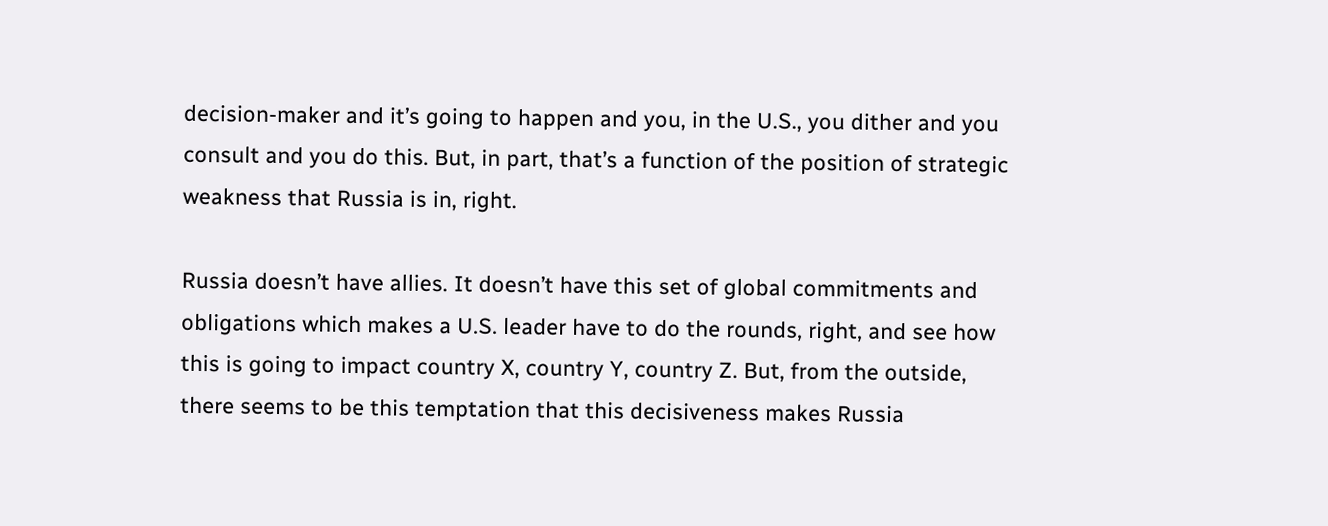decision-maker and it’s going to happen and you, in the U.S., you dither and you consult and you do this. But, in part, that’s a function of the position of strategic weakness that Russia is in, right.

Russia doesn’t have allies. It doesn’t have this set of global commitments and obligations which makes a U.S. leader have to do the rounds, right, and see how this is going to impact country X, country Y, country Z. But, from the outside, there seems to be this temptation that this decisiveness makes Russia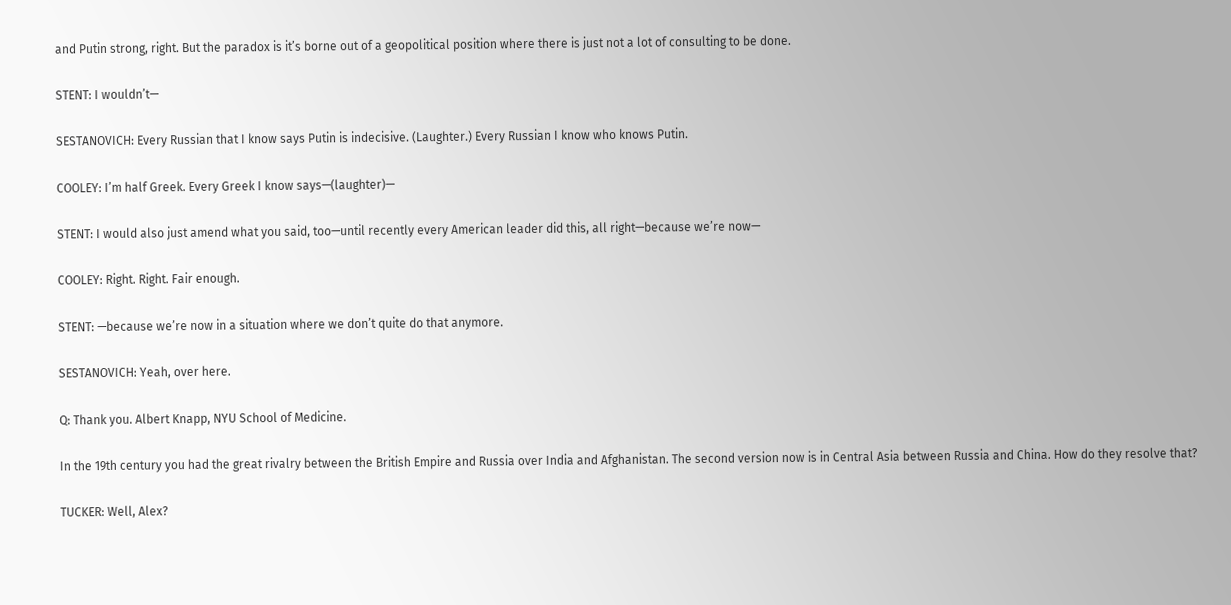and Putin strong, right. But the paradox is it’s borne out of a geopolitical position where there is just not a lot of consulting to be done.

STENT: I wouldn’t—

SESTANOVICH: Every Russian that I know says Putin is indecisive. (Laughter.) Every Russian I know who knows Putin.

COOLEY: I’m half Greek. Every Greek I know says—(laughter)—

STENT: I would also just amend what you said, too—until recently every American leader did this, all right—because we’re now—

COOLEY: Right. Right. Fair enough.

STENT: —because we’re now in a situation where we don’t quite do that anymore.

SESTANOVICH: Yeah, over here.

Q: Thank you. Albert Knapp, NYU School of Medicine.

In the 19th century you had the great rivalry between the British Empire and Russia over India and Afghanistan. The second version now is in Central Asia between Russia and China. How do they resolve that?

TUCKER: Well, Alex?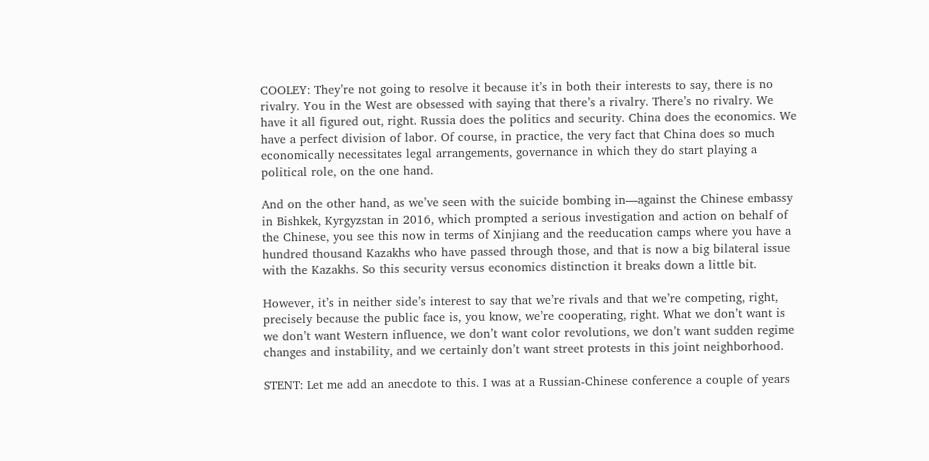COOLEY: They’re not going to resolve it because it’s in both their interests to say, there is no rivalry. You in the West are obsessed with saying that there’s a rivalry. There’s no rivalry. We have it all figured out, right. Russia does the politics and security. China does the economics. We have a perfect division of labor. Of course, in practice, the very fact that China does so much economically necessitates legal arrangements, governance in which they do start playing a political role, on the one hand.

And on the other hand, as we’ve seen with the suicide bombing in—against the Chinese embassy in Bishkek, Kyrgyzstan in 2016, which prompted a serious investigation and action on behalf of the Chinese, you see this now in terms of Xinjiang and the reeducation camps where you have a hundred thousand Kazakhs who have passed through those, and that is now a big bilateral issue with the Kazakhs. So this security versus economics distinction it breaks down a little bit.

However, it’s in neither side’s interest to say that we’re rivals and that we’re competing, right, precisely because the public face is, you know, we’re cooperating, right. What we don’t want is we don’t want Western influence, we don’t want color revolutions, we don’t want sudden regime changes and instability, and we certainly don’t want street protests in this joint neighborhood.

STENT: Let me add an anecdote to this. I was at a Russian-Chinese conference a couple of years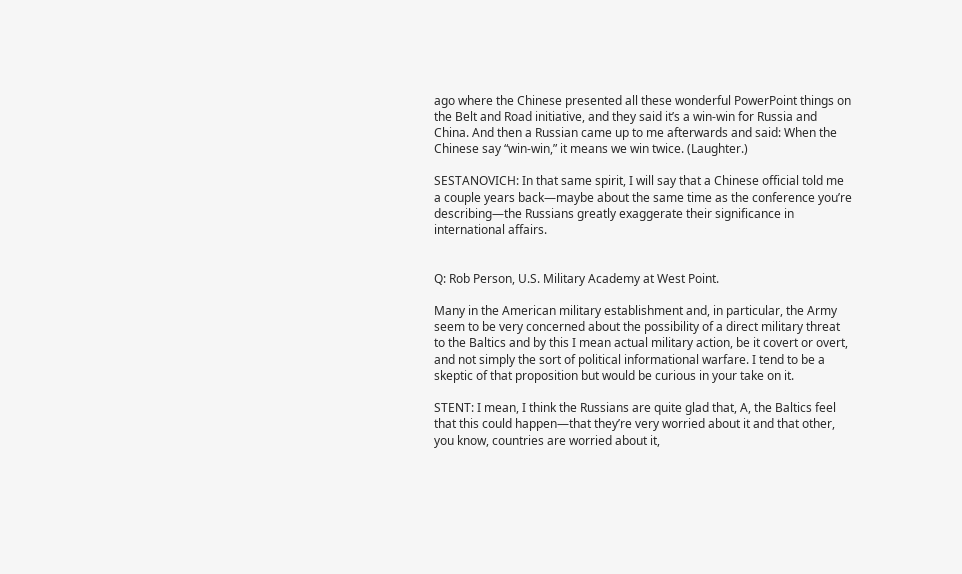ago where the Chinese presented all these wonderful PowerPoint things on the Belt and Road initiative, and they said it’s a win-win for Russia and China. And then a Russian came up to me afterwards and said: When the Chinese say “win-win,” it means we win twice. (Laughter.)

SESTANOVICH: In that same spirit, I will say that a Chinese official told me a couple years back—maybe about the same time as the conference you’re describing—the Russians greatly exaggerate their significance in international affairs.


Q: Rob Person, U.S. Military Academy at West Point.

Many in the American military establishment and, in particular, the Army seem to be very concerned about the possibility of a direct military threat to the Baltics and by this I mean actual military action, be it covert or overt, and not simply the sort of political informational warfare. I tend to be a skeptic of that proposition but would be curious in your take on it.

STENT: I mean, I think the Russians are quite glad that, A, the Baltics feel that this could happen—that they’re very worried about it and that other, you know, countries are worried about it,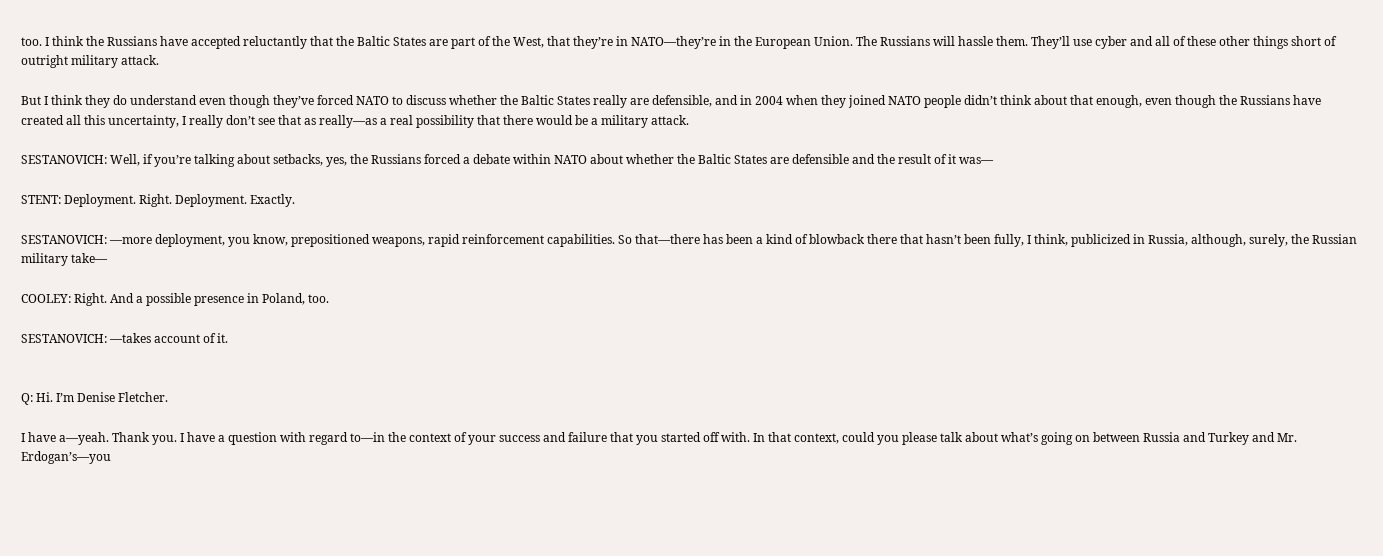too. I think the Russians have accepted reluctantly that the Baltic States are part of the West, that they’re in NATO—they’re in the European Union. The Russians will hassle them. They’ll use cyber and all of these other things short of outright military attack.

But I think they do understand even though they’ve forced NATO to discuss whether the Baltic States really are defensible, and in 2004 when they joined NATO people didn’t think about that enough, even though the Russians have created all this uncertainty, I really don’t see that as really—as a real possibility that there would be a military attack.

SESTANOVICH: Well, if you’re talking about setbacks, yes, the Russians forced a debate within NATO about whether the Baltic States are defensible and the result of it was—

STENT: Deployment. Right. Deployment. Exactly.

SESTANOVICH: —more deployment, you know, prepositioned weapons, rapid reinforcement capabilities. So that—there has been a kind of blowback there that hasn’t been fully, I think, publicized in Russia, although, surely, the Russian military take—

COOLEY: Right. And a possible presence in Poland, too.

SESTANOVICH: —takes account of it.


Q: Hi. I’m Denise Fletcher.

I have a—yeah. Thank you. I have a question with regard to—in the context of your success and failure that you started off with. In that context, could you please talk about what’s going on between Russia and Turkey and Mr. Erdogan’s—you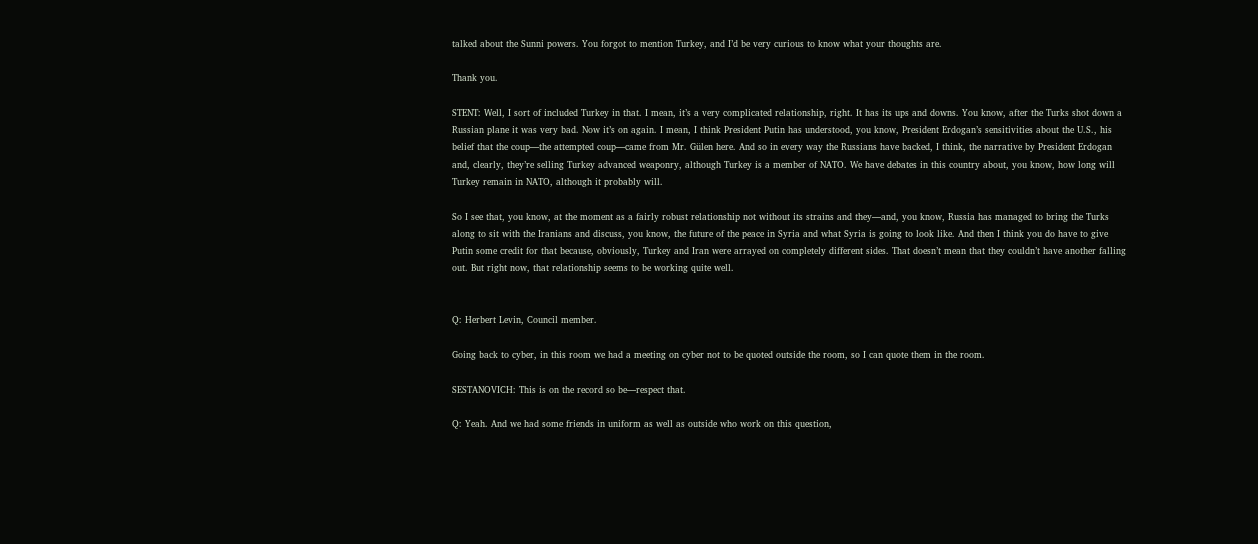talked about the Sunni powers. You forgot to mention Turkey, and I’d be very curious to know what your thoughts are.

Thank you.

STENT: Well, I sort of included Turkey in that. I mean, it’s a very complicated relationship, right. It has its ups and downs. You know, after the Turks shot down a Russian plane it was very bad. Now it’s on again. I mean, I think President Putin has understood, you know, President Erdogan’s sensitivities about the U.S., his belief that the coup—the attempted coup—came from Mr. Gülen here. And so in every way the Russians have backed, I think, the narrative by President Erdogan and, clearly, they’re selling Turkey advanced weaponry, although Turkey is a member of NATO. We have debates in this country about, you know, how long will Turkey remain in NATO, although it probably will.

So I see that, you know, at the moment as a fairly robust relationship not without its strains and they—and, you know, Russia has managed to bring the Turks along to sit with the Iranians and discuss, you know, the future of the peace in Syria and what Syria is going to look like. And then I think you do have to give Putin some credit for that because, obviously, Turkey and Iran were arrayed on completely different sides. That doesn’t mean that they couldn’t have another falling out. But right now, that relationship seems to be working quite well.


Q: Herbert Levin, Council member.

Going back to cyber, in this room we had a meeting on cyber not to be quoted outside the room, so I can quote them in the room.

SESTANOVICH: This is on the record so be—respect that.

Q: Yeah. And we had some friends in uniform as well as outside who work on this question,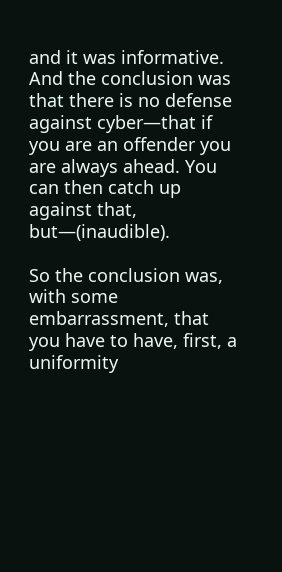and it was informative. And the conclusion was that there is no defense against cyber—that if you are an offender you are always ahead. You can then catch up against that, but—(inaudible).

So the conclusion was, with some embarrassment, that you have to have, first, a uniformity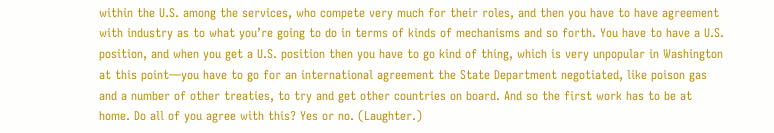within the U.S. among the services, who compete very much for their roles, and then you have to have agreement with industry as to what you’re going to do in terms of kinds of mechanisms and so forth. You have to have a U.S. position, and when you get a U.S. position then you have to go kind of thing, which is very unpopular in Washington at this point—you have to go for an international agreement the State Department negotiated, like poison gas and a number of other treaties, to try and get other countries on board. And so the first work has to be at home. Do all of you agree with this? Yes or no. (Laughter.)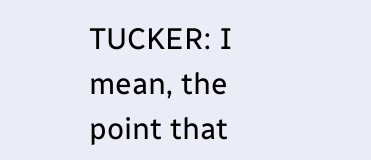TUCKER: I mean, the point that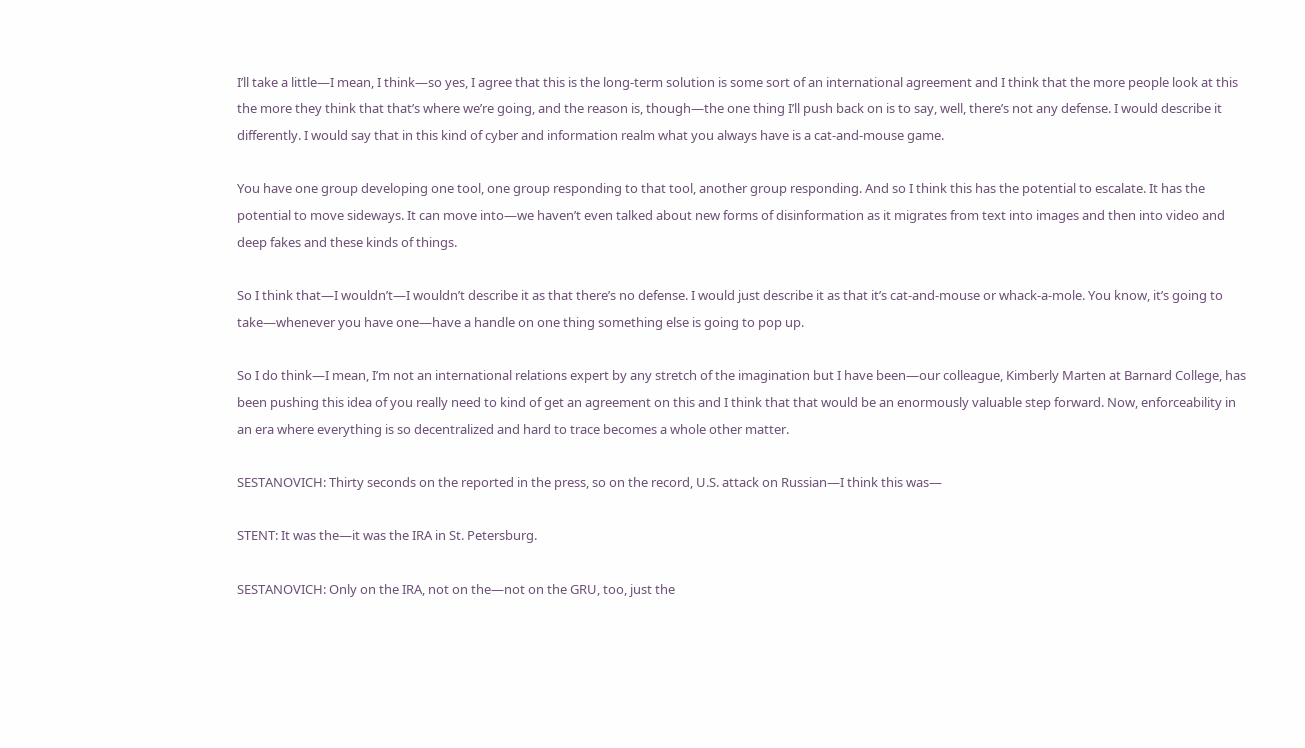I’ll take a little—I mean, I think—so yes, I agree that this is the long-term solution is some sort of an international agreement and I think that the more people look at this the more they think that that’s where we’re going, and the reason is, though—the one thing I’ll push back on is to say, well, there’s not any defense. I would describe it differently. I would say that in this kind of cyber and information realm what you always have is a cat-and-mouse game.

You have one group developing one tool, one group responding to that tool, another group responding. And so I think this has the potential to escalate. It has the potential to move sideways. It can move into—we haven’t even talked about new forms of disinformation as it migrates from text into images and then into video and deep fakes and these kinds of things.

So I think that—I wouldn’t—I wouldn’t describe it as that there’s no defense. I would just describe it as that it’s cat-and-mouse or whack-a-mole. You know, it’s going to take—whenever you have one—have a handle on one thing something else is going to pop up.

So I do think—I mean, I’m not an international relations expert by any stretch of the imagination but I have been—our colleague, Kimberly Marten at Barnard College, has been pushing this idea of you really need to kind of get an agreement on this and I think that that would be an enormously valuable step forward. Now, enforceability in an era where everything is so decentralized and hard to trace becomes a whole other matter.

SESTANOVICH: Thirty seconds on the reported in the press, so on the record, U.S. attack on Russian—I think this was—

STENT: It was the—it was the IRA in St. Petersburg.

SESTANOVICH: Only on the IRA, not on the—not on the GRU, too, just the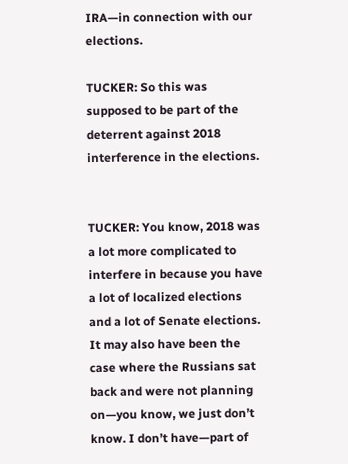IRA—in connection with our elections.

TUCKER: So this was supposed to be part of the deterrent against 2018 interference in the elections.


TUCKER: You know, 2018 was a lot more complicated to interfere in because you have a lot of localized elections and a lot of Senate elections. It may also have been the case where the Russians sat back and were not planning on—you know, we just don’t know. I don’t have—part of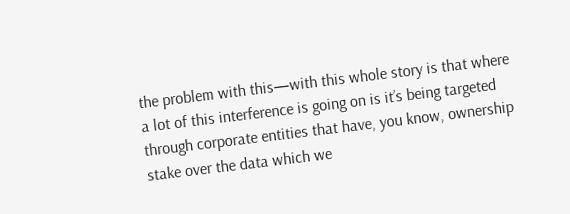the problem with this—with this whole story is that where a lot of this interference is going on is it’s being targeted through corporate entities that have, you know, ownership stake over the data which we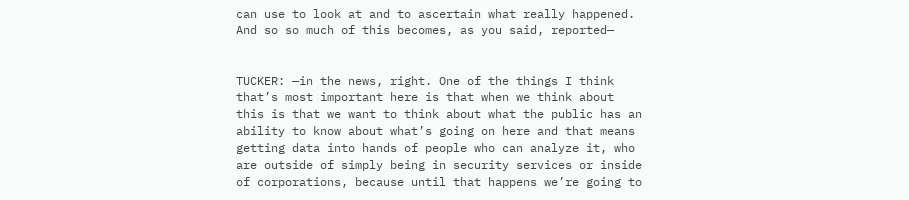can use to look at and to ascertain what really happened. And so so much of this becomes, as you said, reported—


TUCKER: —in the news, right. One of the things I think that’s most important here is that when we think about this is that we want to think about what the public has an ability to know about what’s going on here and that means getting data into hands of people who can analyze it, who are outside of simply being in security services or inside of corporations, because until that happens we’re going to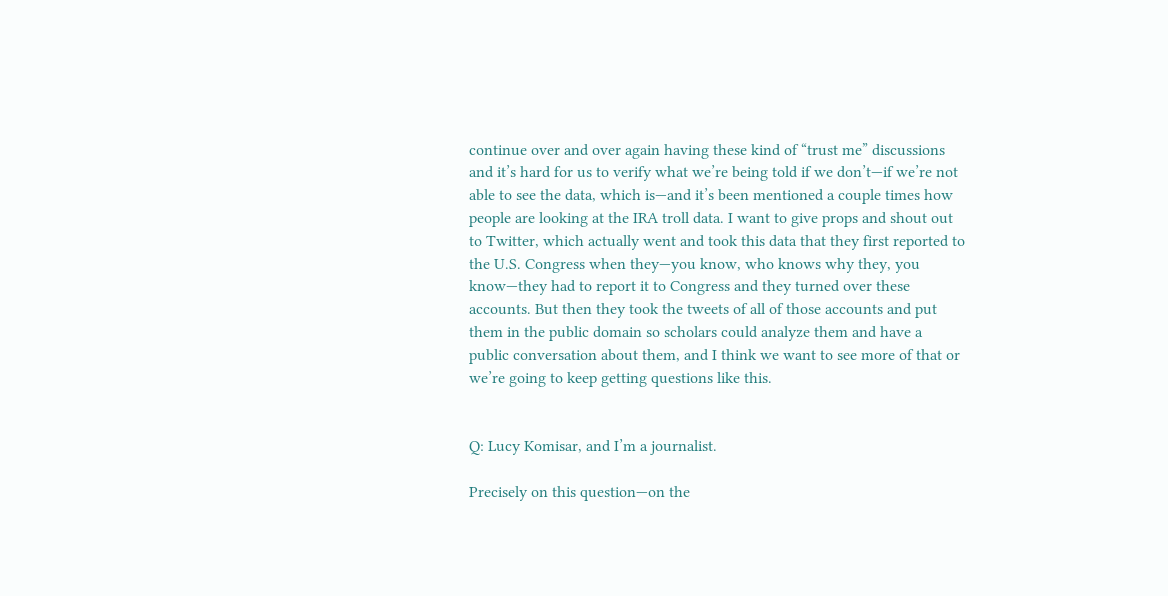continue over and over again having these kind of “trust me” discussions and it’s hard for us to verify what we’re being told if we don’t—if we’re not able to see the data, which is—and it’s been mentioned a couple times how people are looking at the IRA troll data. I want to give props and shout out to Twitter, which actually went and took this data that they first reported to the U.S. Congress when they—you know, who knows why they, you know—they had to report it to Congress and they turned over these accounts. But then they took the tweets of all of those accounts and put them in the public domain so scholars could analyze them and have a public conversation about them, and I think we want to see more of that or we’re going to keep getting questions like this.


Q: Lucy Komisar, and I’m a journalist.

Precisely on this question—on the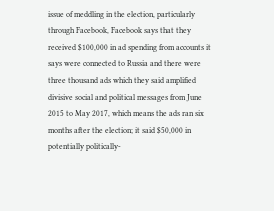issue of meddling in the election, particularly through Facebook, Facebook says that they received $100,000 in ad spending from accounts it says were connected to Russia and there were three thousand ads which they said amplified divisive social and political messages from June 2015 to May 2017, which means the ads ran six months after the election; it said $50,000 in potentially politically-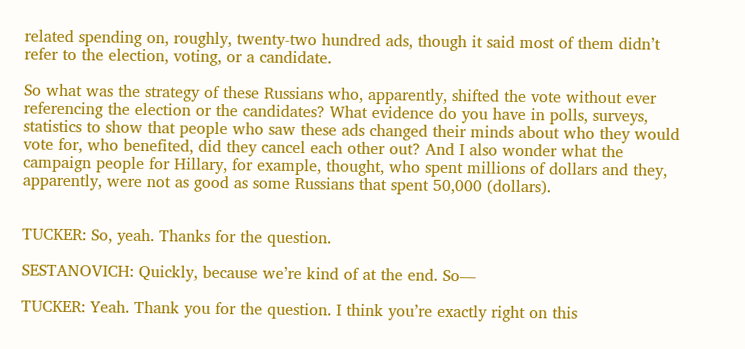related spending on, roughly, twenty-two hundred ads, though it said most of them didn’t refer to the election, voting, or a candidate.

So what was the strategy of these Russians who, apparently, shifted the vote without ever referencing the election or the candidates? What evidence do you have in polls, surveys, statistics to show that people who saw these ads changed their minds about who they would vote for, who benefited, did they cancel each other out? And I also wonder what the campaign people for Hillary, for example, thought, who spent millions of dollars and they, apparently, were not as good as some Russians that spent 50,000 (dollars).


TUCKER: So, yeah. Thanks for the question.

SESTANOVICH: Quickly, because we’re kind of at the end. So—

TUCKER: Yeah. Thank you for the question. I think you’re exactly right on this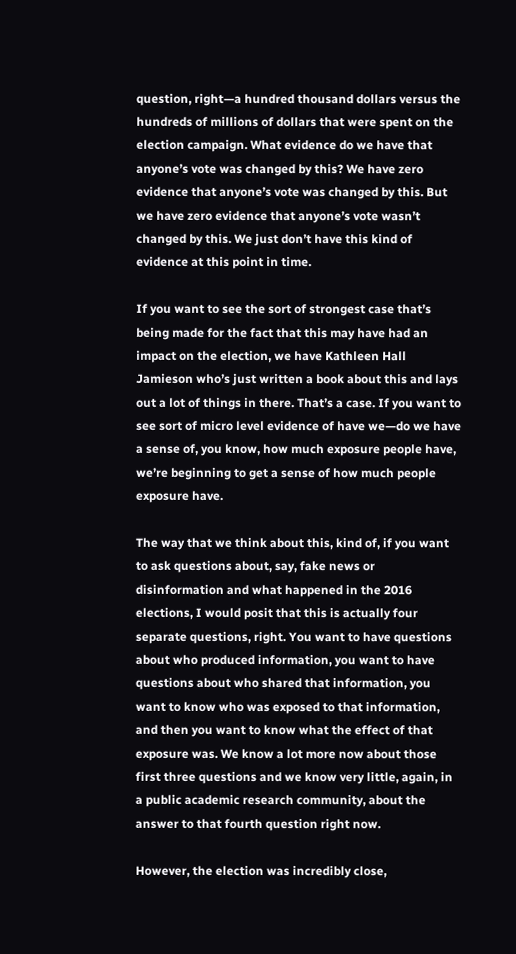question, right—a hundred thousand dollars versus the hundreds of millions of dollars that were spent on the election campaign. What evidence do we have that anyone’s vote was changed by this? We have zero evidence that anyone’s vote was changed by this. But we have zero evidence that anyone’s vote wasn’t changed by this. We just don’t have this kind of evidence at this point in time.

If you want to see the sort of strongest case that’s being made for the fact that this may have had an impact on the election, we have Kathleen Hall Jamieson who’s just written a book about this and lays out a lot of things in there. That’s a case. If you want to see sort of micro level evidence of have we—do we have a sense of, you know, how much exposure people have, we’re beginning to get a sense of how much people exposure have.

The way that we think about this, kind of, if you want to ask questions about, say, fake news or disinformation and what happened in the 2016 elections, I would posit that this is actually four separate questions, right. You want to have questions about who produced information, you want to have questions about who shared that information, you want to know who was exposed to that information, and then you want to know what the effect of that exposure was. We know a lot more now about those first three questions and we know very little, again, in a public academic research community, about the answer to that fourth question right now.

However, the election was incredibly close,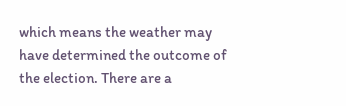which means the weather may have determined the outcome of the election. There are a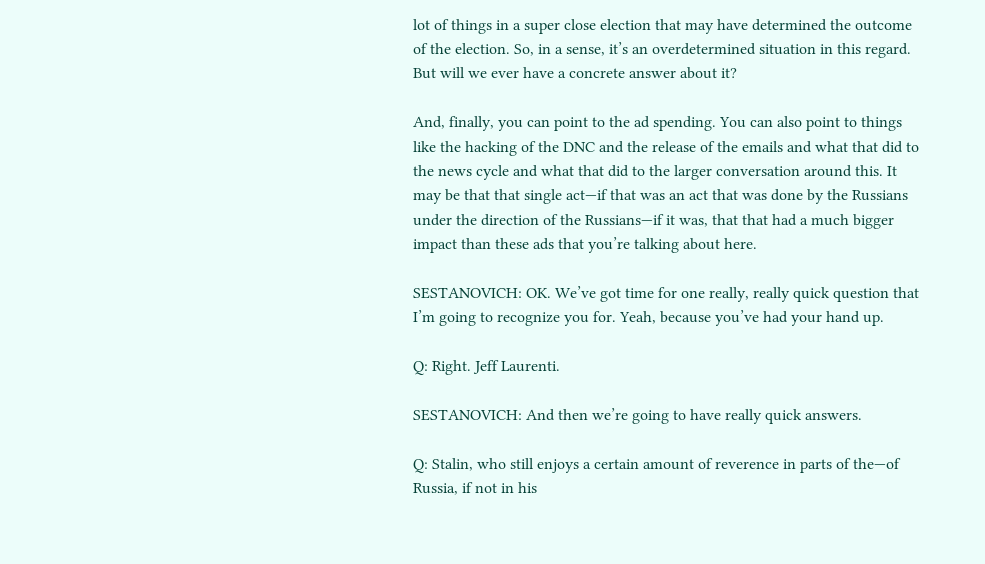lot of things in a super close election that may have determined the outcome of the election. So, in a sense, it’s an overdetermined situation in this regard. But will we ever have a concrete answer about it?

And, finally, you can point to the ad spending. You can also point to things like the hacking of the DNC and the release of the emails and what that did to the news cycle and what that did to the larger conversation around this. It may be that that single act—if that was an act that was done by the Russians under the direction of the Russians—if it was, that that had a much bigger impact than these ads that you’re talking about here.

SESTANOVICH: OK. We’ve got time for one really, really quick question that I’m going to recognize you for. Yeah, because you’ve had your hand up.

Q: Right. Jeff Laurenti.

SESTANOVICH: And then we’re going to have really quick answers.

Q: Stalin, who still enjoys a certain amount of reverence in parts of the—of Russia, if not in his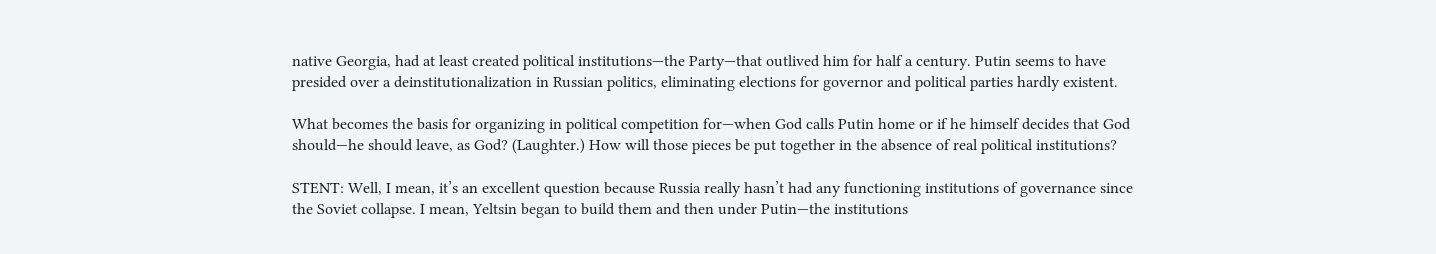native Georgia, had at least created political institutions—the Party—that outlived him for half a century. Putin seems to have presided over a deinstitutionalization in Russian politics, eliminating elections for governor and political parties hardly existent.

What becomes the basis for organizing in political competition for—when God calls Putin home or if he himself decides that God should—he should leave, as God? (Laughter.) How will those pieces be put together in the absence of real political institutions?

STENT: Well, I mean, it’s an excellent question because Russia really hasn’t had any functioning institutions of governance since the Soviet collapse. I mean, Yeltsin began to build them and then under Putin—the institutions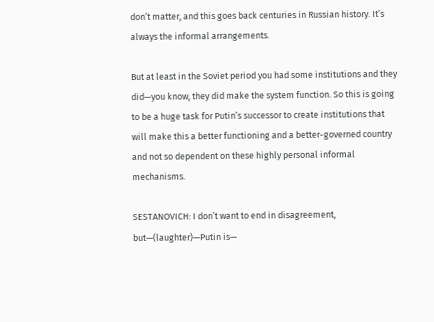don’t matter, and this goes back centuries in Russian history. It’s always the informal arrangements.

But at least in the Soviet period you had some institutions and they did—you know, they did make the system function. So this is going to be a huge task for Putin’s successor to create institutions that will make this a better functioning and a better-governed country and not so dependent on these highly personal informal mechanisms.

SESTANOVICH: I don’t want to end in disagreement, but—(laughter)—Putin is—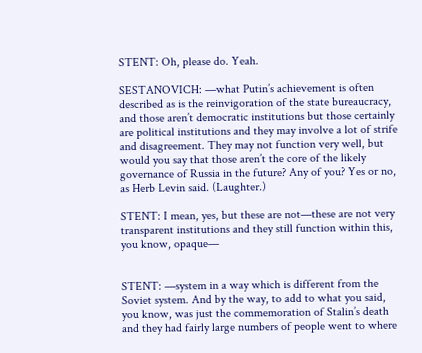STENT: Oh, please do. Yeah.

SESTANOVICH: —what Putin’s achievement is often described as is the reinvigoration of the state bureaucracy, and those aren’t democratic institutions but those certainly are political institutions and they may involve a lot of strife and disagreement. They may not function very well, but would you say that those aren’t the core of the likely governance of Russia in the future? Any of you? Yes or no, as Herb Levin said. (Laughter.)

STENT: I mean, yes, but these are not—these are not very transparent institutions and they still function within this, you know, opaque—


STENT: —system in a way which is different from the Soviet system. And by the way, to add to what you said, you know, was just the commemoration of Stalin’s death and they had fairly large numbers of people went to where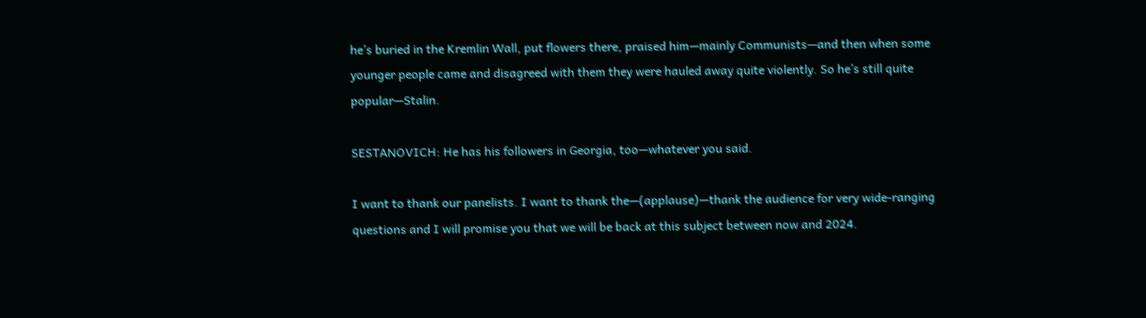he’s buried in the Kremlin Wall, put flowers there, praised him—mainly Communists—and then when some younger people came and disagreed with them they were hauled away quite violently. So he’s still quite popular—Stalin.

SESTANOVICH: He has his followers in Georgia, too—whatever you said.

I want to thank our panelists. I want to thank the—(applause)—thank the audience for very wide-ranging questions and I will promise you that we will be back at this subject between now and 2024.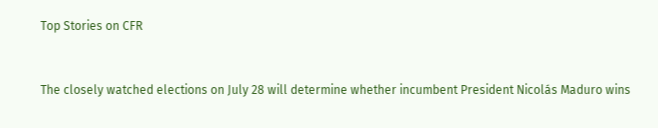Top Stories on CFR



The closely watched elections on July 28 will determine whether incumbent President Nicolás Maduro wins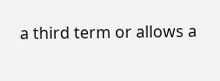a third term or allows a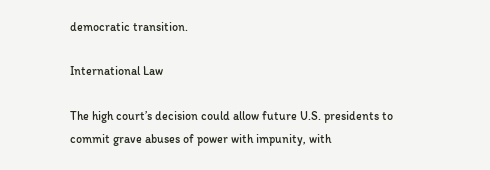democratic transition.

International Law

The high court’s decision could allow future U.S. presidents to commit grave abuses of power with impunity, with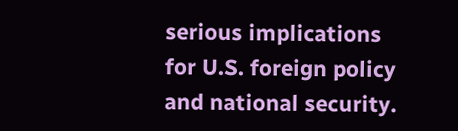serious implications for U.S. foreign policy and national security.